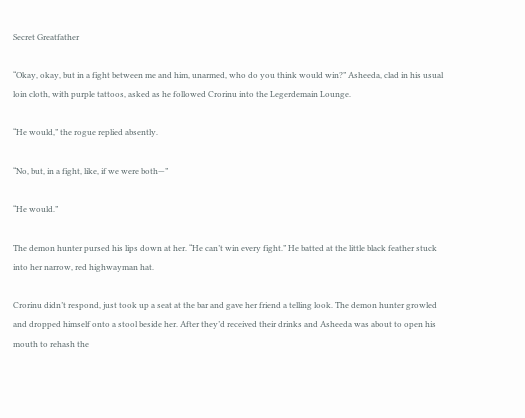Secret Greatfather

“Okay, okay, but in a fight between me and him, unarmed, who do you think would win?” Asheeda, clad in his usual loin cloth, with purple tattoos, asked as he followed Crorinu into the Legerdemain Lounge.

“He would,” the rogue replied absently.

“No, but, in a fight, like, if we were both—”

“He would.”

The demon hunter pursed his lips down at her. “He can’t win every fight.” He batted at the little black feather stuck into her narrow, red highwayman hat.

Crorinu didn’t respond, just took up a seat at the bar and gave her friend a telling look. The demon hunter growled and dropped himself onto a stool beside her. After they’d received their drinks and Asheeda was about to open his mouth to rehash the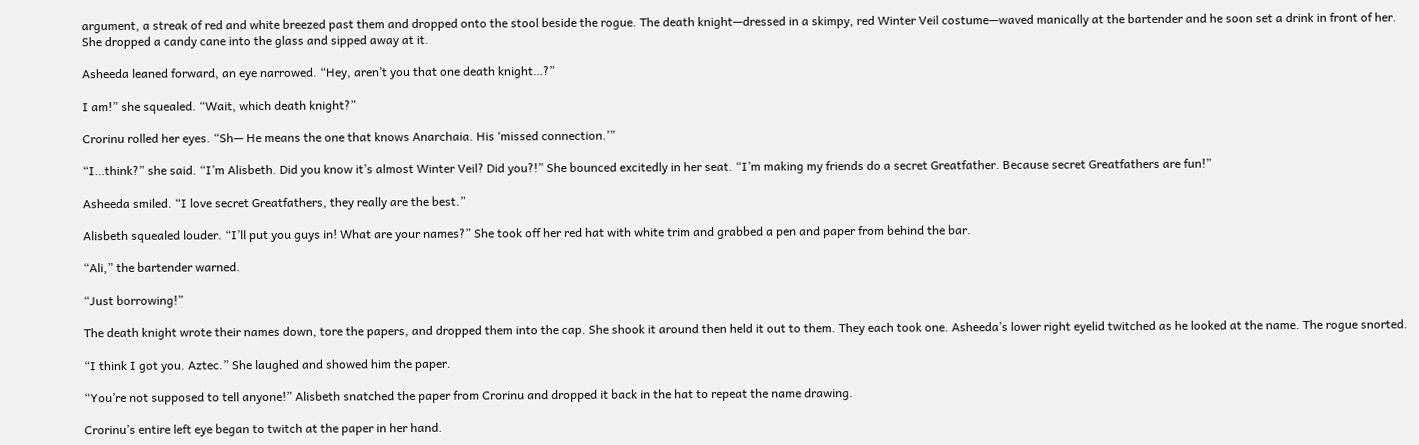argument, a streak of red and white breezed past them and dropped onto the stool beside the rogue. The death knight—dressed in a skimpy, red Winter Veil costume—waved manically at the bartender and he soon set a drink in front of her. She dropped a candy cane into the glass and sipped away at it.

Asheeda leaned forward, an eye narrowed. “Hey, aren’t you that one death knight…?”

I am!” she squealed. “Wait, which death knight?”

Crorinu rolled her eyes. “Sh— He means the one that knows Anarchaia. His ‘missed connection.’”

“I…think?” she said. “I’m Alisbeth. Did you know it’s almost Winter Veil? Did you?!” She bounced excitedly in her seat. “I’m making my friends do a secret Greatfather. Because secret Greatfathers are fun!”

Asheeda smiled. “I love secret Greatfathers, they really are the best.”

Alisbeth squealed louder. “I’ll put you guys in! What are your names?” She took off her red hat with white trim and grabbed a pen and paper from behind the bar.

“Ali,” the bartender warned.

“Just borrowing!”

The death knight wrote their names down, tore the papers, and dropped them into the cap. She shook it around then held it out to them. They each took one. Asheeda’s lower right eyelid twitched as he looked at the name. The rogue snorted.

“I think I got you. Aztec.” She laughed and showed him the paper.

“You’re not supposed to tell anyone!” Alisbeth snatched the paper from Crorinu and dropped it back in the hat to repeat the name drawing.

Crorinu’s entire left eye began to twitch at the paper in her hand.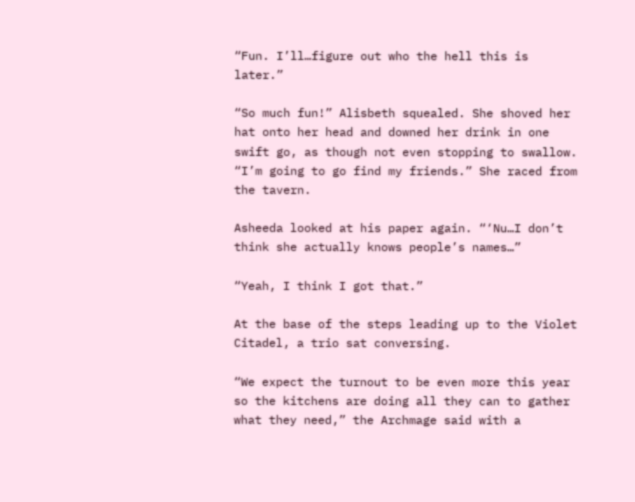“Fun. I’ll…figure out who the hell this is later.”

“So much fun!” Alisbeth squealed. She shoved her hat onto her head and downed her drink in one swift go, as though not even stopping to swallow. “I’m going to go find my friends.” She raced from the tavern.

Asheeda looked at his paper again. “‘Nu…I don’t think she actually knows people’s names…”

“Yeah, I think I got that.”

At the base of the steps leading up to the Violet Citadel, a trio sat conversing.

“We expect the turnout to be even more this year so the kitchens are doing all they can to gather what they need,” the Archmage said with a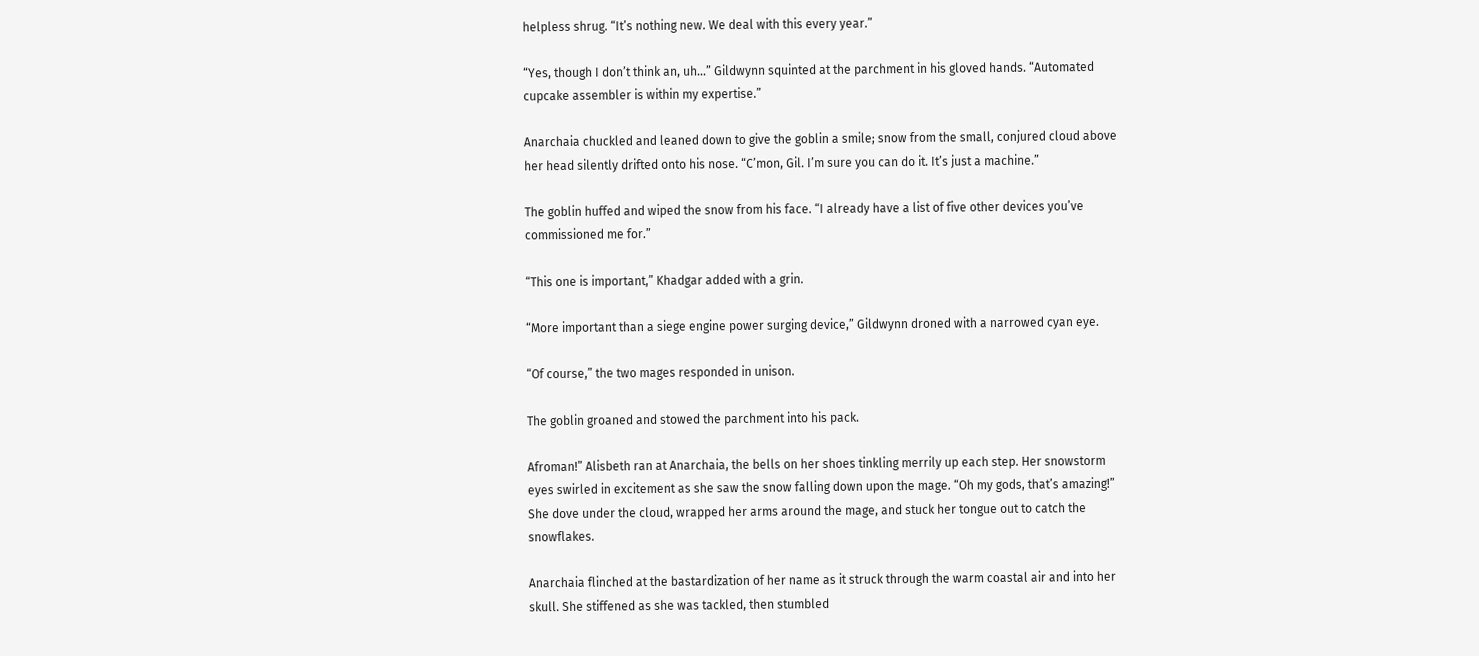helpless shrug. “It’s nothing new. We deal with this every year.”

“Yes, though I don’t think an, uh…” Gildwynn squinted at the parchment in his gloved hands. “Automated cupcake assembler is within my expertise.”

Anarchaia chuckled and leaned down to give the goblin a smile; snow from the small, conjured cloud above her head silently drifted onto his nose. “C’mon, Gil. I’m sure you can do it. It’s just a machine.”

The goblin huffed and wiped the snow from his face. “I already have a list of five other devices you’ve commissioned me for.”

“This one is important,” Khadgar added with a grin.

“More important than a siege engine power surging device,” Gildwynn droned with a narrowed cyan eye.

“Of course,” the two mages responded in unison.

The goblin groaned and stowed the parchment into his pack.

Afroman!” Alisbeth ran at Anarchaia, the bells on her shoes tinkling merrily up each step. Her snowstorm eyes swirled in excitement as she saw the snow falling down upon the mage. “Oh my gods, that’s amazing!” She dove under the cloud, wrapped her arms around the mage, and stuck her tongue out to catch the snowflakes.

Anarchaia flinched at the bastardization of her name as it struck through the warm coastal air and into her skull. She stiffened as she was tackled, then stumbled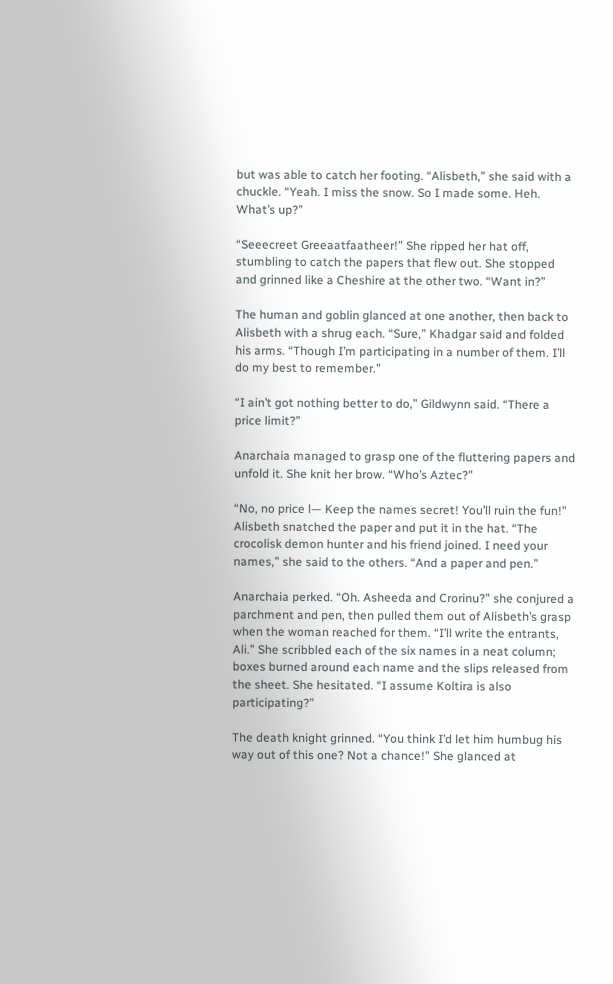but was able to catch her footing. “Alisbeth,” she said with a chuckle. “Yeah. I miss the snow. So I made some. Heh. What’s up?”

“Seeecreet Greeaatfaatheer!” She ripped her hat off, stumbling to catch the papers that flew out. She stopped and grinned like a Cheshire at the other two. “Want in?”

The human and goblin glanced at one another, then back to Alisbeth with a shrug each. “Sure,” Khadgar said and folded his arms. “Though I’m participating in a number of them. I’ll do my best to remember.”

“I ain’t got nothing better to do,” Gildwynn said. “There a price limit?”

Anarchaia managed to grasp one of the fluttering papers and unfold it. She knit her brow. “Who’s Aztec?”

“No, no price l— Keep the names secret! You’ll ruin the fun!” Alisbeth snatched the paper and put it in the hat. “The crocolisk demon hunter and his friend joined. I need your names,” she said to the others. “And a paper and pen.”

Anarchaia perked. “Oh. Asheeda and Crorinu?” she conjured a parchment and pen, then pulled them out of Alisbeth’s grasp when the woman reached for them. “I’ll write the entrants, Ali.” She scribbled each of the six names in a neat column; boxes burned around each name and the slips released from the sheet. She hesitated. “I assume Koltira is also participating?”

The death knight grinned. “You think I’d let him humbug his way out of this one? Not a chance!” She glanced at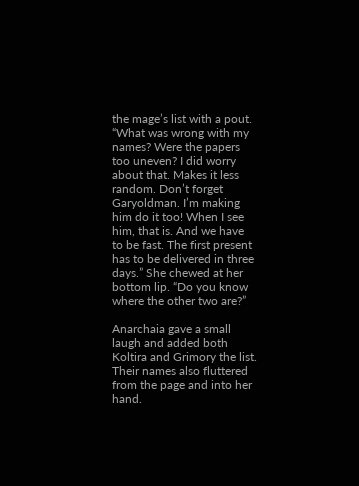the mage’s list with a pout. “What was wrong with my names? Were the papers too uneven? I did worry about that. Makes it less random. Don’t forget Garyoldman. I’m making him do it too! When I see him, that is. And we have to be fast. The first present has to be delivered in three days.” She chewed at her bottom lip. “Do you know where the other two are?”

Anarchaia gave a small laugh and added both Koltira and Grimory the list. Their names also fluttered from the page and into her hand.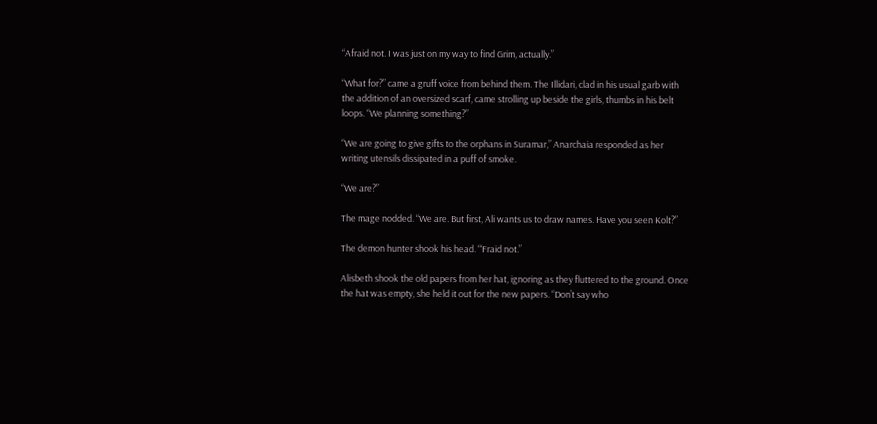“Afraid not. I was just on my way to find Grim, actually.”

“What for?” came a gruff voice from behind them. The Illidari, clad in his usual garb with the addition of an oversized scarf, came strolling up beside the girls, thumbs in his belt loops. “We planning something?”

“We are going to give gifts to the orphans in Suramar,” Anarchaia responded as her writing utensils dissipated in a puff of smoke.

“We are?”

The mage nodded. “We are. But first, Ali wants us to draw names. Have you seen Kolt?”

The demon hunter shook his head. “‘Fraid not.”

Alisbeth shook the old papers from her hat, ignoring as they fluttered to the ground. Once the hat was empty, she held it out for the new papers. “Don’t say who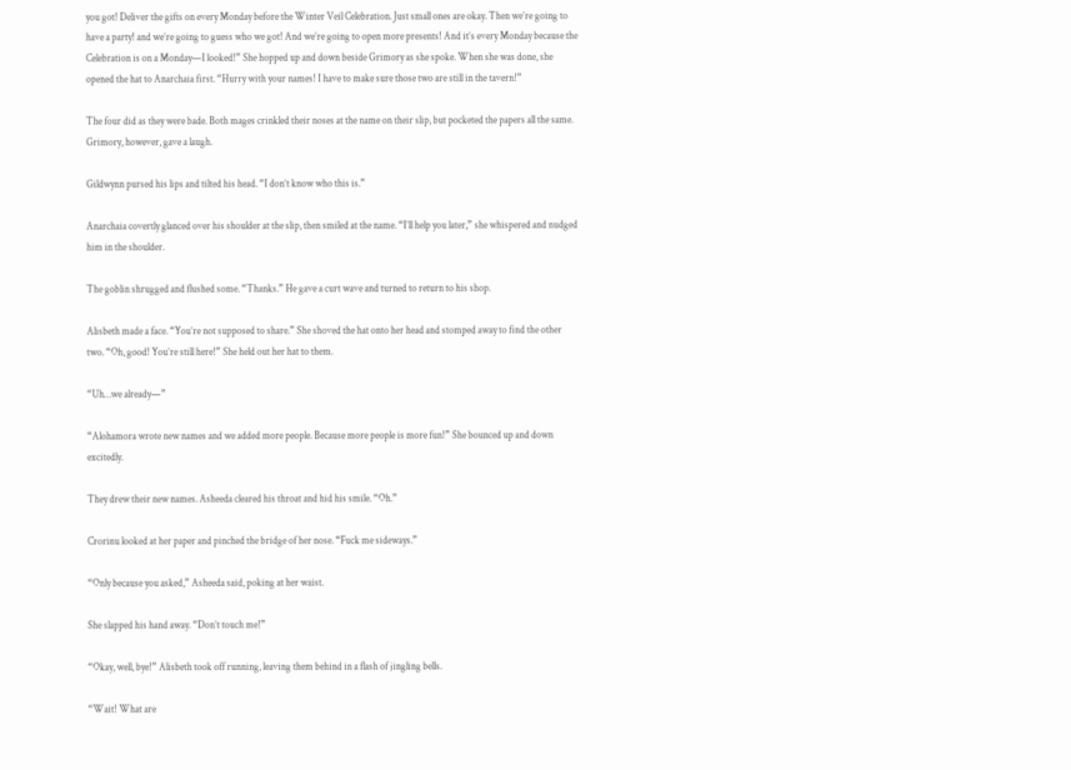you got! Deliver the gifts on every Monday before the Winter Veil Celebration. Just small ones are okay. Then we’re going to have a party! and we’re going to guess who we got! And we’re going to open more presents! And it’s every Monday because the Celebration is on a Monday—I looked!” She hopped up and down beside Grimory as she spoke. When she was done, she opened the hat to Anarchaia first. “Hurry with your names! I have to make sure those two are still in the tavern!”

The four did as they were bade. Both mages crinkled their noses at the name on their slip, but pocketed the papers all the same. Grimory, however, gave a laugh.

Gildwynn pursed his lips and tilted his head. “I don’t know who this is.”

Anarchaia covertly glanced over his shoulder at the slip, then smiled at the name. “I’ll help you later,” she whispered and nudged him in the shoulder.

The goblin shrugged and flushed some. “Thanks.” He gave a curt wave and turned to return to his shop.

Alisbeth made a face. “You’re not supposed to share.” She shoved the hat onto her head and stomped away to find the other two. “Oh, good! You’re still here!” She held out her hat to them.

“Uh…we already—”

“Alohamora wrote new names and we added more people. Because more people is more fun!” She bounced up and down excitedly.

They drew their new names. Asheeda cleared his throat and hid his smile. “Oh.”

Crorinu looked at her paper and pinched the bridge of her nose. “Fuck me sideways.”

“Only because you asked,” Asheeda said, poking at her waist.

She slapped his hand away. “Don’t touch me!”

“Okay, well, bye!” Alisbeth took off running, leaving them behind in a flash of jingling bells.

“Wait! What are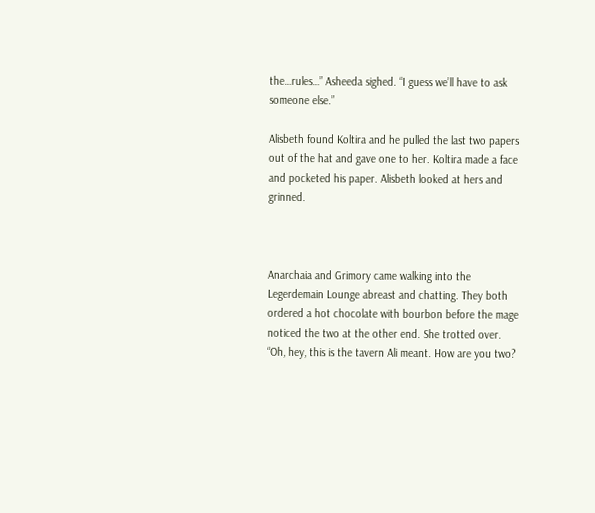the…rules…” Asheeda sighed. “I guess we’ll have to ask someone else.”

Alisbeth found Koltira and he pulled the last two papers out of the hat and gave one to her. Koltira made a face and pocketed his paper. Alisbeth looked at hers and grinned.



Anarchaia and Grimory came walking into the Legerdemain Lounge abreast and chatting. They both ordered a hot chocolate with bourbon before the mage noticed the two at the other end. She trotted over. “Oh, hey, this is the tavern Ali meant. How are you two?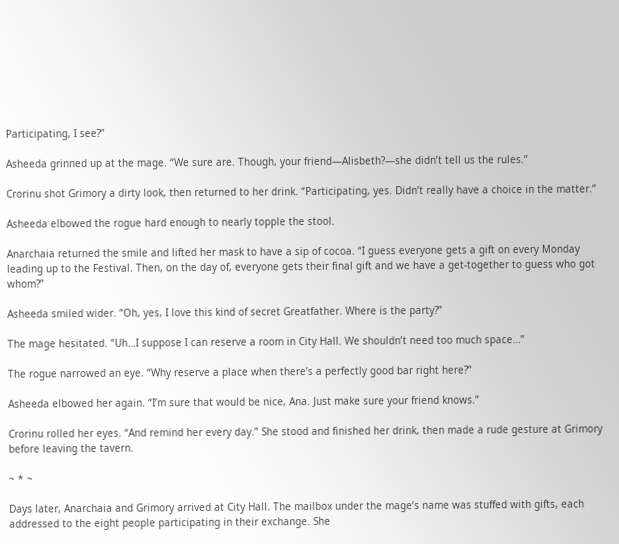Participating, I see?”

Asheeda grinned up at the mage. “We sure are. Though, your friend—Alisbeth?—she didn’t tell us the rules.”

Crorinu shot Grimory a dirty look, then returned to her drink. “Participating, yes. Didn’t really have a choice in the matter.”

Asheeda elbowed the rogue hard enough to nearly topple the stool.

Anarchaia returned the smile and lifted her mask to have a sip of cocoa. “I guess everyone gets a gift on every Monday leading up to the Festival. Then, on the day of, everyone gets their final gift and we have a get-together to guess who got whom?”

Asheeda smiled wider. “Oh, yes, I love this kind of secret Greatfather. Where is the party?”

The mage hesitated. “Uh…I suppose I can reserve a room in City Hall. We shouldn’t need too much space…”

The rogue narrowed an eye. “Why reserve a place when there’s a perfectly good bar right here?”

Asheeda elbowed her again. “I’m sure that would be nice, Ana. Just make sure your friend knows.”

Crorinu rolled her eyes. “And remind her every day.” She stood and finished her drink, then made a rude gesture at Grimory before leaving the tavern.

~ * ~

Days later, Anarchaia and Grimory arrived at City Hall. The mailbox under the mage’s name was stuffed with gifts, each addressed to the eight people participating in their exchange. She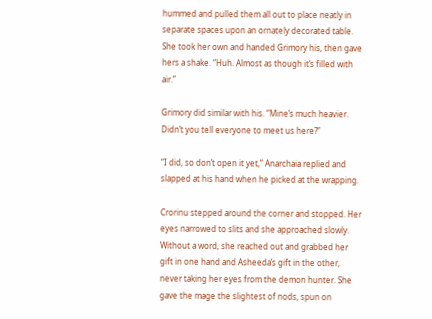hummed and pulled them all out to place neatly in separate spaces upon an ornately decorated table. She took her own and handed Grimory his, then gave hers a shake. “Huh. Almost as though it’s filled with air.”

Grimory did similar with his. “Mine’s much heavier. Didn’t you tell everyone to meet us here?”

“I did, so don’t open it yet,” Anarchaia replied and slapped at his hand when he picked at the wrapping.

Crorinu stepped around the corner and stopped. Her eyes narrowed to slits and she approached slowly. Without a word, she reached out and grabbed her gift in one hand and Asheeda’s gift in the other, never taking her eyes from the demon hunter. She gave the mage the slightest of nods, spun on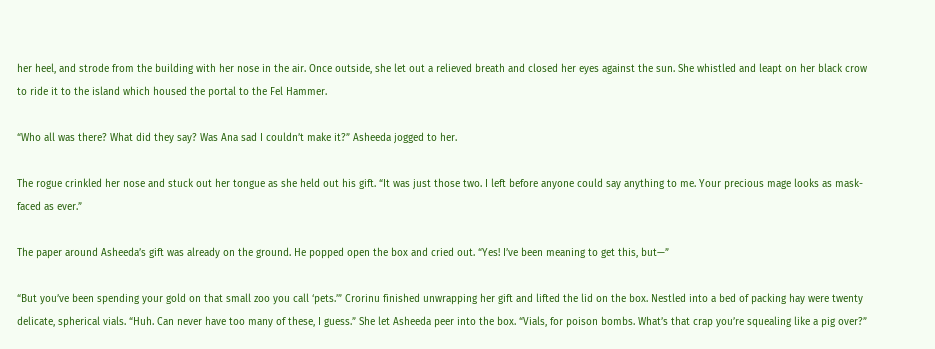her heel, and strode from the building with her nose in the air. Once outside, she let out a relieved breath and closed her eyes against the sun. She whistled and leapt on her black crow to ride it to the island which housed the portal to the Fel Hammer.

“Who all was there? What did they say? Was Ana sad I couldn’t make it?” Asheeda jogged to her.

The rogue crinkled her nose and stuck out her tongue as she held out his gift. “It was just those two. I left before anyone could say anything to me. Your precious mage looks as mask-faced as ever.”

The paper around Asheeda’s gift was already on the ground. He popped open the box and cried out. “Yes! I’ve been meaning to get this, but—”

“But you’ve been spending your gold on that small zoo you call ‘pets.’” Crorinu finished unwrapping her gift and lifted the lid on the box. Nestled into a bed of packing hay were twenty delicate, spherical vials. “Huh. Can never have too many of these, I guess.” She let Asheeda peer into the box. “Vials, for poison bombs. What’s that crap you’re squealing like a pig over?”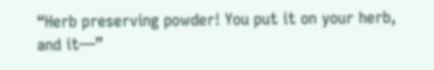“Herb preserving powder! You put it on your herb, and it—”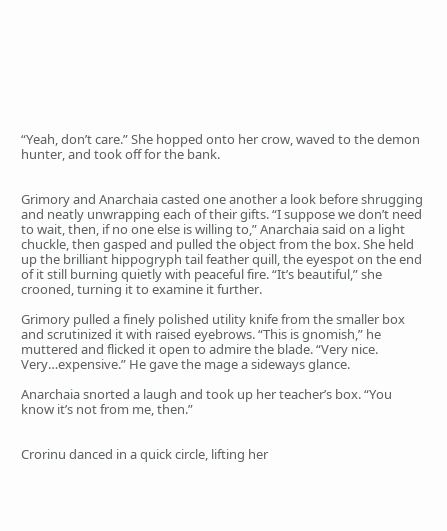“Yeah, don’t care.” She hopped onto her crow, waved to the demon hunter, and took off for the bank.


Grimory and Anarchaia casted one another a look before shrugging and neatly unwrapping each of their gifts. “I suppose we don’t need to wait, then, if no one else is willing to,” Anarchaia said on a light chuckle, then gasped and pulled the object from the box. She held up the brilliant hippogryph tail feather quill, the eyespot on the end of it still burning quietly with peaceful fire. “It’s beautiful,” she crooned, turning it to examine it further.

Grimory pulled a finely polished utility knife from the smaller box and scrutinized it with raised eyebrows. “This is gnomish,” he muttered and flicked it open to admire the blade. “Very nice. Very…expensive.” He gave the mage a sideways glance.

Anarchaia snorted a laugh and took up her teacher’s box. “You know it’s not from me, then.”


Crorinu danced in a quick circle, lifting her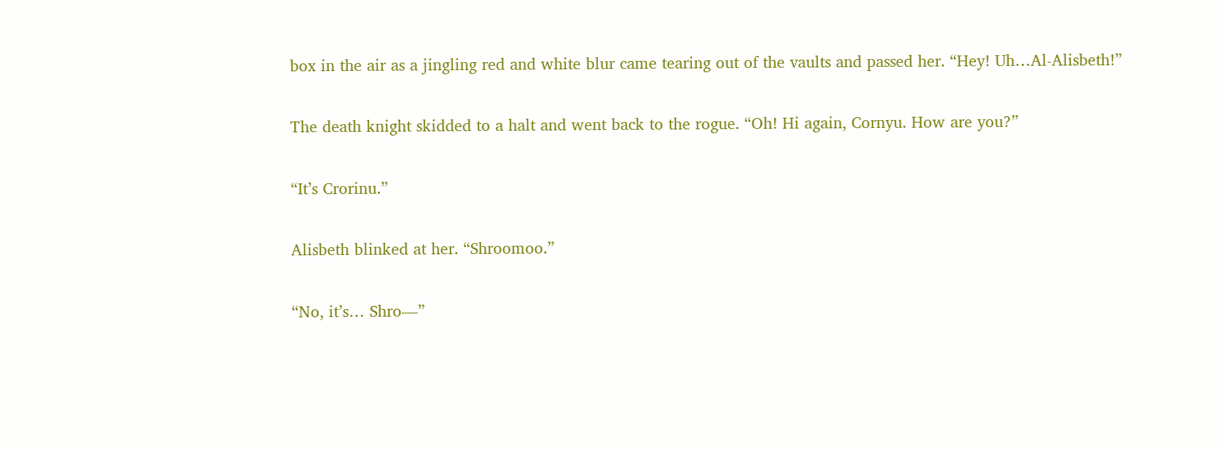box in the air as a jingling red and white blur came tearing out of the vaults and passed her. “Hey! Uh…Al-Alisbeth!”

The death knight skidded to a halt and went back to the rogue. “Oh! Hi again, Cornyu. How are you?”

“It’s Crorinu.”

Alisbeth blinked at her. “Shroomoo.”

“No, it’s… Shro—”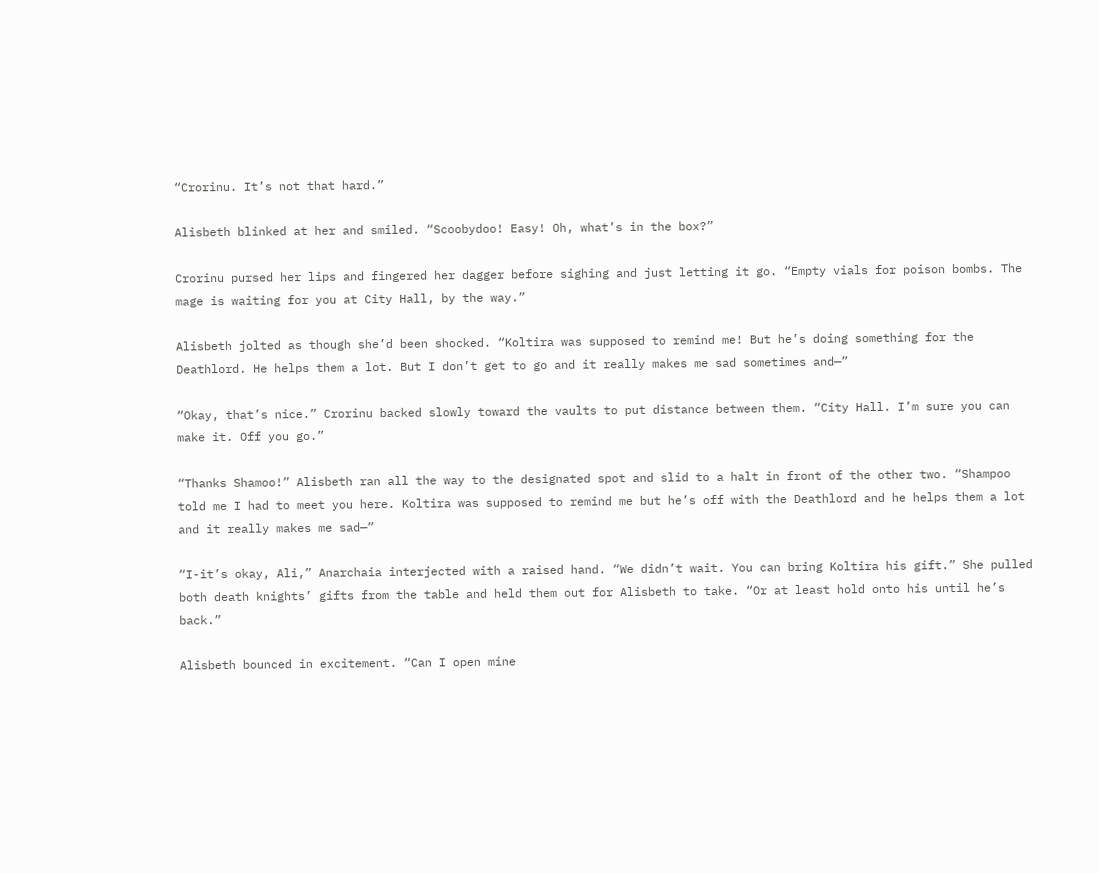“Crorinu. It’s not that hard.”

Alisbeth blinked at her and smiled. “Scoobydoo! Easy! Oh, what’s in the box?”

Crorinu pursed her lips and fingered her dagger before sighing and just letting it go. “Empty vials for poison bombs. The mage is waiting for you at City Hall, by the way.”

Alisbeth jolted as though she’d been shocked. “Koltira was supposed to remind me! But he’s doing something for the Deathlord. He helps them a lot. But I don’t get to go and it really makes me sad sometimes and—”

“Okay, that’s nice.” Crorinu backed slowly toward the vaults to put distance between them. “City Hall. I’m sure you can make it. Off you go.”

“Thanks Shamoo!” Alisbeth ran all the way to the designated spot and slid to a halt in front of the other two. “Shampoo told me I had to meet you here. Koltira was supposed to remind me but he’s off with the Deathlord and he helps them a lot and it really makes me sad—”

“I-it’s okay, Ali,” Anarchaia interjected with a raised hand. “We didn’t wait. You can bring Koltira his gift.” She pulled both death knights’ gifts from the table and held them out for Alisbeth to take. “Or at least hold onto his until he’s back.”

Alisbeth bounced in excitement. “Can I open mine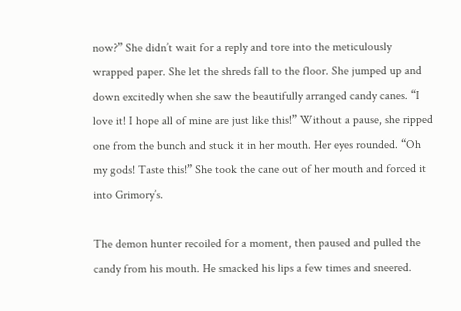now?” She didn’t wait for a reply and tore into the meticulously wrapped paper. She let the shreds fall to the floor. She jumped up and down excitedly when she saw the beautifully arranged candy canes. “I love it! I hope all of mine are just like this!” Without a pause, she ripped one from the bunch and stuck it in her mouth. Her eyes rounded. “Oh my gods! Taste this!” She took the cane out of her mouth and forced it into Grimory’s.

The demon hunter recoiled for a moment, then paused and pulled the candy from his mouth. He smacked his lips a few times and sneered.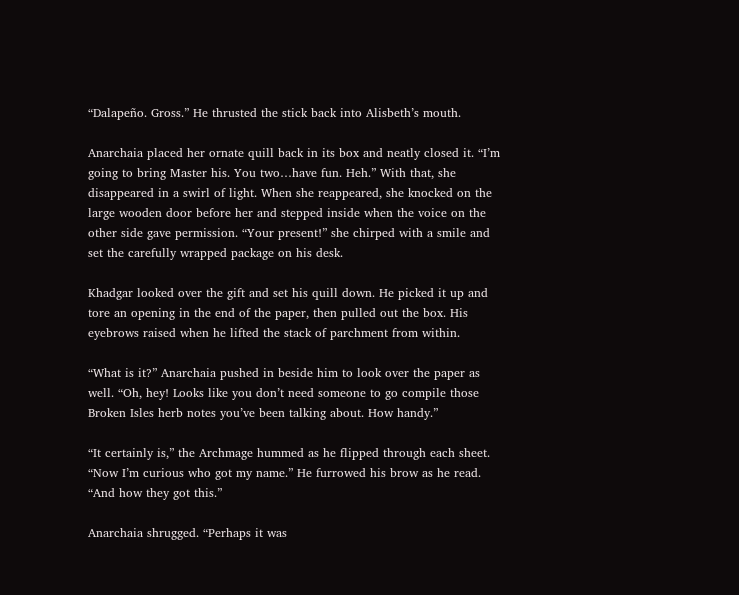“Dalapeño. Gross.” He thrusted the stick back into Alisbeth’s mouth.

Anarchaia placed her ornate quill back in its box and neatly closed it. “I’m going to bring Master his. You two…have fun. Heh.” With that, she disappeared in a swirl of light. When she reappeared, she knocked on the large wooden door before her and stepped inside when the voice on the other side gave permission. “Your present!” she chirped with a smile and set the carefully wrapped package on his desk.

Khadgar looked over the gift and set his quill down. He picked it up and tore an opening in the end of the paper, then pulled out the box. His eyebrows raised when he lifted the stack of parchment from within.

“What is it?” Anarchaia pushed in beside him to look over the paper as well. “Oh, hey! Looks like you don’t need someone to go compile those Broken Isles herb notes you’ve been talking about. How handy.”

“It certainly is,” the Archmage hummed as he flipped through each sheet. “Now I’m curious who got my name.” He furrowed his brow as he read. “And how they got this.”

Anarchaia shrugged. “Perhaps it was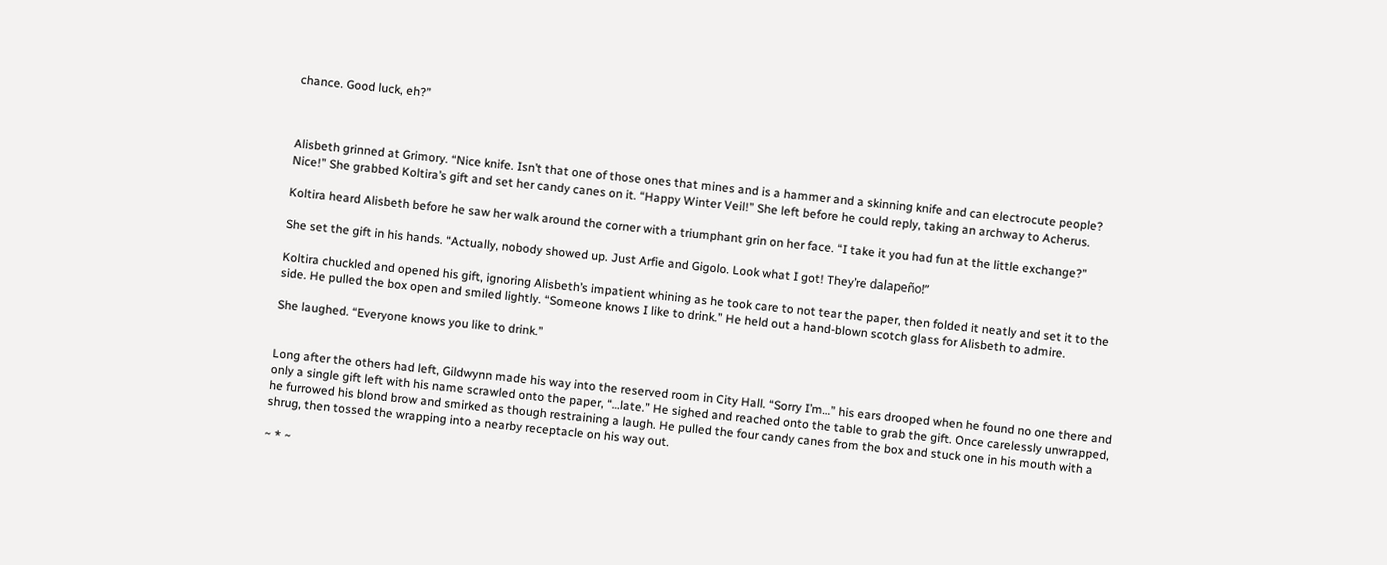chance. Good luck, eh?”



Alisbeth grinned at Grimory. “Nice knife. Isn’t that one of those ones that mines and is a hammer and a skinning knife and can electrocute people? Nice!” She grabbed Koltira’s gift and set her candy canes on it. “Happy Winter Veil!” She left before he could reply, taking an archway to Acherus.

Koltira heard Alisbeth before he saw her walk around the corner with a triumphant grin on her face. “I take it you had fun at the little exchange?”

She set the gift in his hands. “Actually, nobody showed up. Just Arfie and Gigolo. Look what I got! They’re dalapeño!”

Koltira chuckled and opened his gift, ignoring Alisbeth’s impatient whining as he took care to not tear the paper, then folded it neatly and set it to the side. He pulled the box open and smiled lightly. “Someone knows I like to drink.” He held out a hand-blown scotch glass for Alisbeth to admire.

She laughed. “Everyone knows you like to drink.”


Long after the others had left, Gildwynn made his way into the reserved room in City Hall. “Sorry I’m…” his ears drooped when he found no one there and only a single gift left with his name scrawled onto the paper, “…late.” He sighed and reached onto the table to grab the gift. Once carelessly unwrapped, he furrowed his blond brow and smirked as though restraining a laugh. He pulled the four candy canes from the box and stuck one in his mouth with a shrug, then tossed the wrapping into a nearby receptacle on his way out.

~ * ~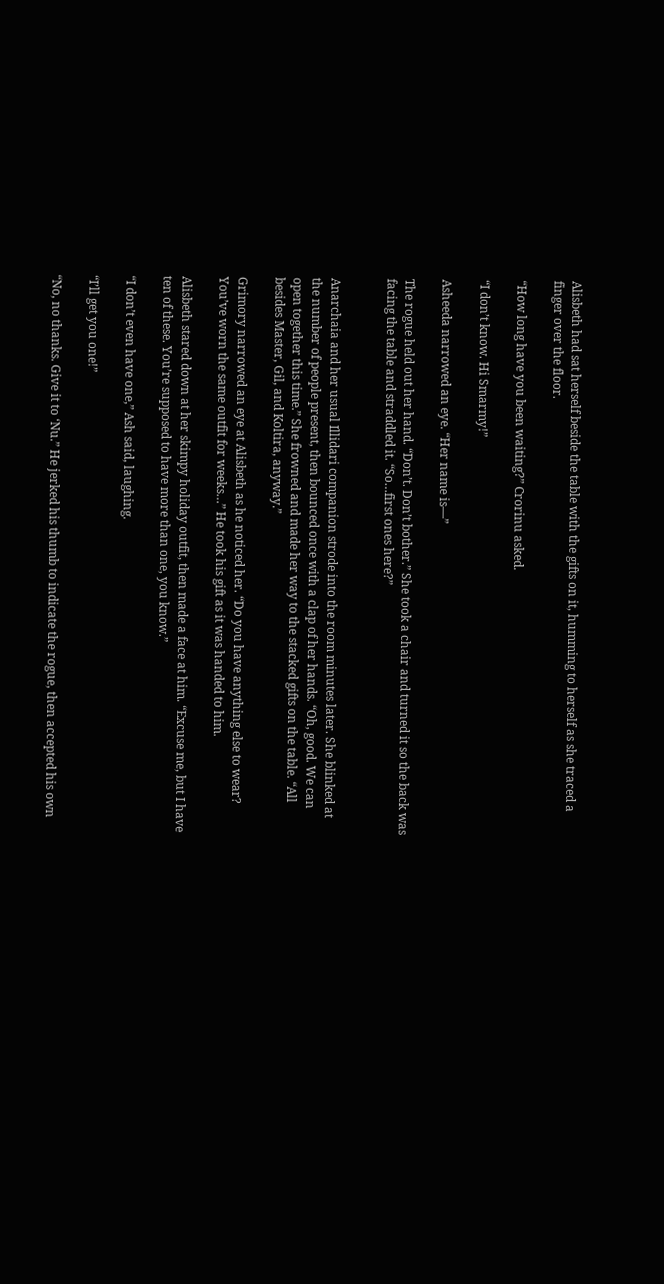Alisbeth had sat herself beside the table with the gifts on it, humming to herself as she traced a finger over the floor.

“How long have you been waiting?” Crorinu asked.

“I don’t know. Hi Smarmy!”

Asheeda narrowed an eye. “Her name is—”

The rogue held out her hand. “Don’t. Don’t bother.” She took a chair and turned it so the back was facing the table and straddled it. “So…first ones here?”


Anarchaia and her usual Illidari companion strode into the room minutes later. She blinked at the number of people present, then bounced once with a clap of her hands. “Oh, good. We can open together this time.” She frowned and made her way to the stacked gifts on the table. “All besides Master, Gil, and Koltira, anyway.”

Grimory narrowed an eye at Alisbeth as he noticed her. “Do you have anything else to wear? You’ve worn the same outfit for weeks…” He took his gift as it was handed to him.

Alisbeth stared down at her skimpy holiday outfit, then made a face at him. “Excuse me, but I have ten of these. You’re supposed to have more than one, you know.”

“I don’t even have one,” Ash said, laughing.

“I’ll get you one!”

“No, no thanks. Give it to ‘Nu.” He jerked his thumb to indicate the rogue, then accepted his own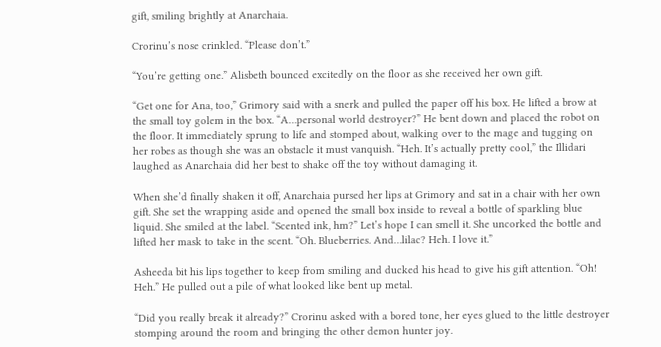gift, smiling brightly at Anarchaia.

Crorinu’s nose crinkled. “Please don’t.”

“You’re getting one.” Alisbeth bounced excitedly on the floor as she received her own gift.

“Get one for Ana, too,” Grimory said with a snerk and pulled the paper off his box. He lifted a brow at the small toy golem in the box. “A…personal world destroyer?” He bent down and placed the robot on the floor. It immediately sprung to life and stomped about, walking over to the mage and tugging on her robes as though she was an obstacle it must vanquish. “Heh. It’s actually pretty cool,” the Illidari laughed as Anarchaia did her best to shake off the toy without damaging it.

When she’d finally shaken it off, Anarchaia pursed her lips at Grimory and sat in a chair with her own gift. She set the wrapping aside and opened the small box inside to reveal a bottle of sparkling blue liquid. She smiled at the label. “Scented ink, hm?” Let’s hope I can smell it. She uncorked the bottle and lifted her mask to take in the scent. “Oh. Blueberries. And…lilac? Heh. I love it.”

Asheeda bit his lips together to keep from smiling and ducked his head to give his gift attention. “Oh! Heh.” He pulled out a pile of what looked like bent up metal.

“Did you really break it already?” Crorinu asked with a bored tone, her eyes glued to the little destroyer stomping around the room and bringing the other demon hunter joy.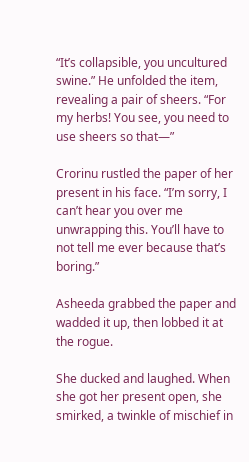“It’s collapsible, you uncultured swine.” He unfolded the item, revealing a pair of sheers. “For my herbs! You see, you need to use sheers so that—”

Crorinu rustled the paper of her present in his face. “I’m sorry, I can’t hear you over me unwrapping this. You’ll have to not tell me ever because that’s boring.”

Asheeda grabbed the paper and wadded it up, then lobbed it at the rogue.

She ducked and laughed. When she got her present open, she smirked, a twinkle of mischief in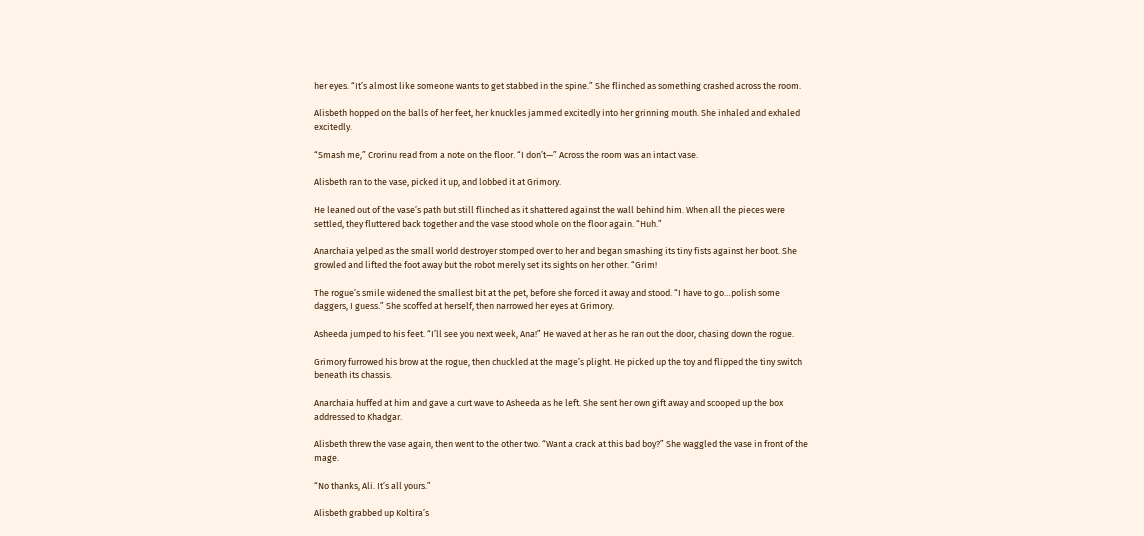her eyes. “It’s almost like someone wants to get stabbed in the spine.” She flinched as something crashed across the room.

Alisbeth hopped on the balls of her feet, her knuckles jammed excitedly into her grinning mouth. She inhaled and exhaled excitedly.

“Smash me,” Crorinu read from a note on the floor. “I don’t—” Across the room was an intact vase.

Alisbeth ran to the vase, picked it up, and lobbed it at Grimory.

He leaned out of the vase’s path but still flinched as it shattered against the wall behind him. When all the pieces were settled, they fluttered back together and the vase stood whole on the floor again. “Huh.”

Anarchaia yelped as the small world destroyer stomped over to her and began smashing its tiny fists against her boot. She growled and lifted the foot away but the robot merely set its sights on her other. “Grim!

The rogue’s smile widened the smallest bit at the pet, before she forced it away and stood. “I have to go…polish some daggers, I guess.” She scoffed at herself, then narrowed her eyes at Grimory.

Asheeda jumped to his feet. “I’ll see you next week, Ana!” He waved at her as he ran out the door, chasing down the rogue.

Grimory furrowed his brow at the rogue, then chuckled at the mage’s plight. He picked up the toy and flipped the tiny switch beneath its chassis.

Anarchaia huffed at him and gave a curt wave to Asheeda as he left. She sent her own gift away and scooped up the box addressed to Khadgar.

Alisbeth threw the vase again, then went to the other two. “Want a crack at this bad boy?” She waggled the vase in front of the mage.

“No thanks, Ali. It’s all yours.”

Alisbeth grabbed up Koltira’s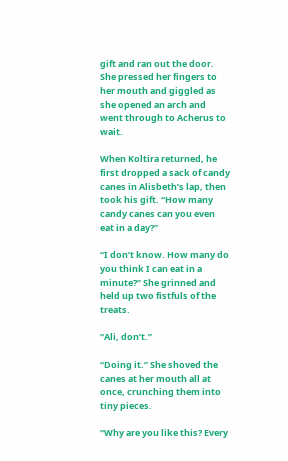gift and ran out the door. She pressed her fingers to her mouth and giggled as she opened an arch and went through to Acherus to wait.

When Koltira returned, he first dropped a sack of candy canes in Alisbeth’s lap, then took his gift. “How many candy canes can you even eat in a day?”

“I don’t know. How many do you think I can eat in a minute?” She grinned and held up two fistfuls of the treats.

“Ali, don’t.”

“Doing it.” She shoved the canes at her mouth all at once, crunching them into tiny pieces.

“Why are you like this? Every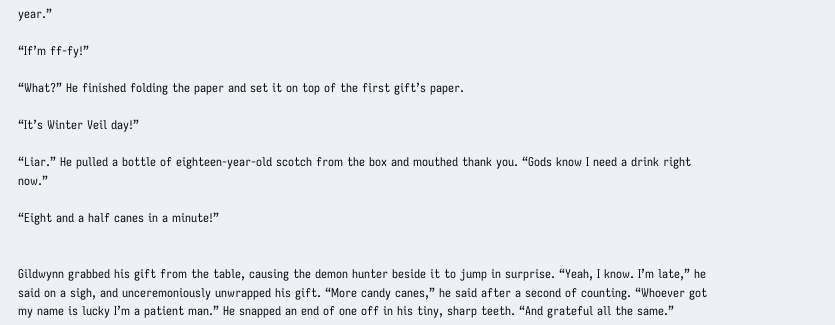year.”

“If’m ff-fy!”

“What?” He finished folding the paper and set it on top of the first gift’s paper.

“It’s Winter Veil day!”

“Liar.” He pulled a bottle of eighteen-year-old scotch from the box and mouthed thank you. “Gods know I need a drink right now.”

“Eight and a half canes in a minute!”


Gildwynn grabbed his gift from the table, causing the demon hunter beside it to jump in surprise. “Yeah, I know. I’m late,” he said on a sigh, and unceremoniously unwrapped his gift. “More candy canes,” he said after a second of counting. “Whoever got my name is lucky I’m a patient man.” He snapped an end of one off in his tiny, sharp teeth. “And grateful all the same.”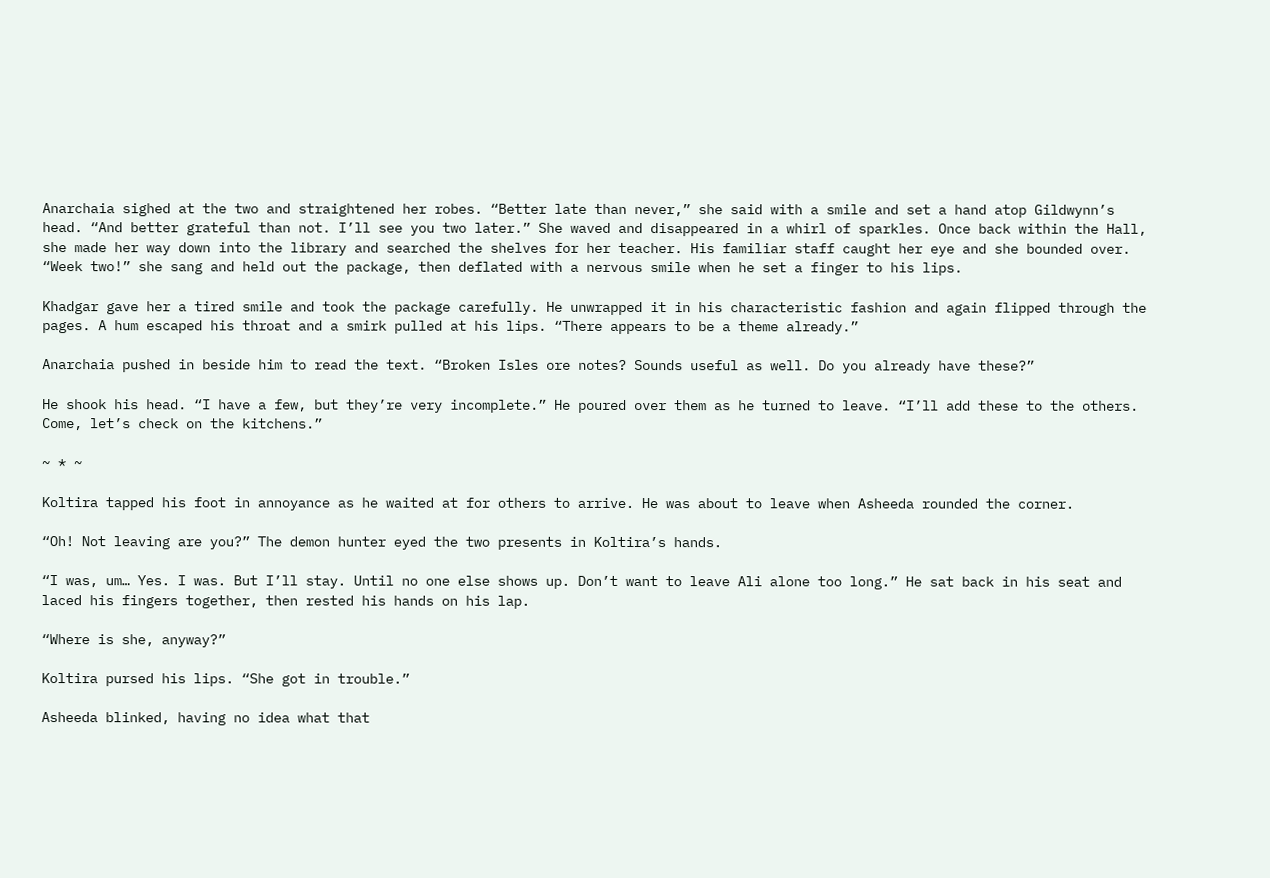Anarchaia sighed at the two and straightened her robes. “Better late than never,” she said with a smile and set a hand atop Gildwynn’s head. “And better grateful than not. I’ll see you two later.” She waved and disappeared in a whirl of sparkles. Once back within the Hall, she made her way down into the library and searched the shelves for her teacher. His familiar staff caught her eye and she bounded over. “Week two!” she sang and held out the package, then deflated with a nervous smile when he set a finger to his lips.

Khadgar gave her a tired smile and took the package carefully. He unwrapped it in his characteristic fashion and again flipped through the pages. A hum escaped his throat and a smirk pulled at his lips. “There appears to be a theme already.”

Anarchaia pushed in beside him to read the text. “Broken Isles ore notes? Sounds useful as well. Do you already have these?”

He shook his head. “I have a few, but they’re very incomplete.” He poured over them as he turned to leave. “I’ll add these to the others. Come, let’s check on the kitchens.”

~ * ~

Koltira tapped his foot in annoyance as he waited at for others to arrive. He was about to leave when Asheeda rounded the corner.

“Oh! Not leaving are you?” The demon hunter eyed the two presents in Koltira’s hands.

“I was, um… Yes. I was. But I’ll stay. Until no one else shows up. Don’t want to leave Ali alone too long.” He sat back in his seat and laced his fingers together, then rested his hands on his lap.

“Where is she, anyway?”

Koltira pursed his lips. “She got in trouble.”

Asheeda blinked, having no idea what that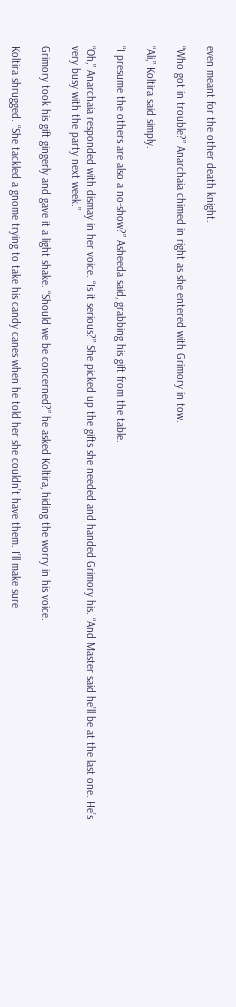even meant for the other death knight.

“Who got in trouble?” Anarchaia chimed in right as she entered with Grimory in tow.

“Ali,” Koltira said simply.

“I presume the others are also a no-show?” Asheeda said, grabbing his gift from the table.

“Oh,” Anarchaia responded with dismay in her voice. “Is it serious?” She picked up the gifts she needed and handed Grimory his. “And Master said he’ll be at the last one. He’s very busy with the party next week.”

Grimory took his gift gingerly and gave it a light shake. “Should we be concerned?” he asked Koltira, hiding the worry in his voice.

Koltira shrugged. “She tackled a gnome trying to take his candy canes when he told her she couldn’t have them. I’ll make sure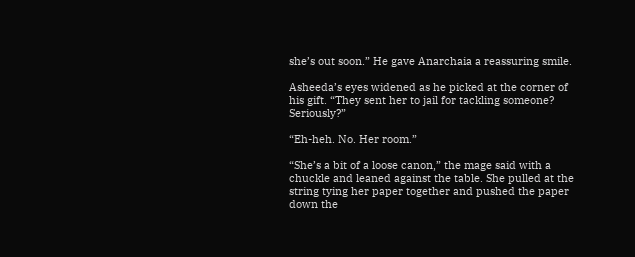she’s out soon.” He gave Anarchaia a reassuring smile.

Asheeda’s eyes widened as he picked at the corner of his gift. “They sent her to jail for tackling someone? Seriously?”

“Eh-heh. No. Her room.”

“She’s a bit of a loose canon,” the mage said with a chuckle and leaned against the table. She pulled at the string tying her paper together and pushed the paper down the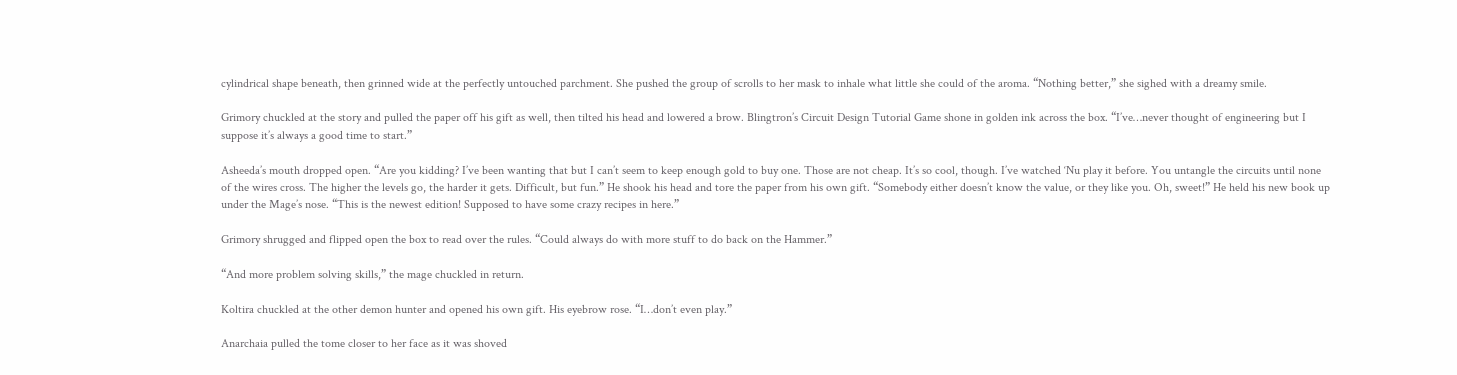cylindrical shape beneath, then grinned wide at the perfectly untouched parchment. She pushed the group of scrolls to her mask to inhale what little she could of the aroma. “Nothing better,” she sighed with a dreamy smile.

Grimory chuckled at the story and pulled the paper off his gift as well, then tilted his head and lowered a brow. Blingtron’s Circuit Design Tutorial Game shone in golden ink across the box. “I’ve…never thought of engineering but I suppose it’s always a good time to start.”

Asheeda’s mouth dropped open. “Are you kidding? I’ve been wanting that but I can’t seem to keep enough gold to buy one. Those are not cheap. It’s so cool, though. I’ve watched ‘Nu play it before. You untangle the circuits until none of the wires cross. The higher the levels go, the harder it gets. Difficult, but fun.” He shook his head and tore the paper from his own gift. “Somebody either doesn’t know the value, or they like you. Oh, sweet!” He held his new book up under the Mage’s nose. “This is the newest edition! Supposed to have some crazy recipes in here.”

Grimory shrugged and flipped open the box to read over the rules. “Could always do with more stuff to do back on the Hammer.”

“And more problem solving skills,” the mage chuckled in return.

Koltira chuckled at the other demon hunter and opened his own gift. His eyebrow rose. “I…don’t even play.”

Anarchaia pulled the tome closer to her face as it was shoved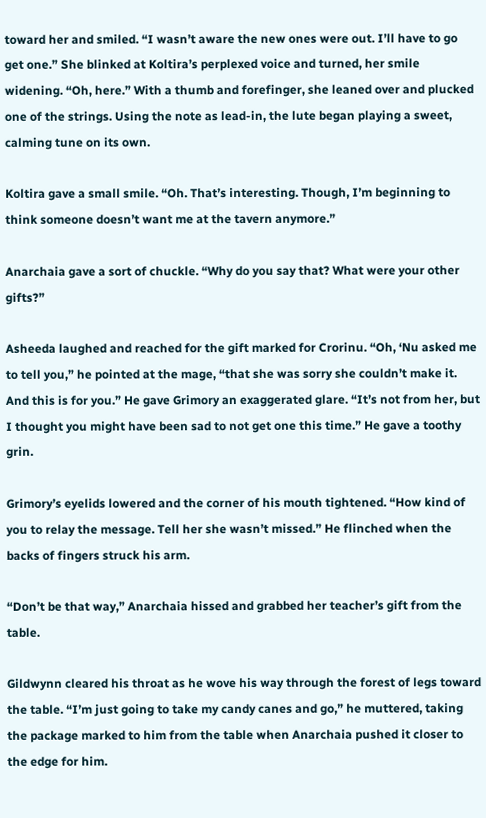toward her and smiled. “I wasn’t aware the new ones were out. I’ll have to go get one.” She blinked at Koltira’s perplexed voice and turned, her smile widening. “Oh, here.” With a thumb and forefinger, she leaned over and plucked one of the strings. Using the note as lead-in, the lute began playing a sweet, calming tune on its own.

Koltira gave a small smile. “Oh. That’s interesting. Though, I’m beginning to think someone doesn’t want me at the tavern anymore.”

Anarchaia gave a sort of chuckle. “Why do you say that? What were your other gifts?”

Asheeda laughed and reached for the gift marked for Crorinu. “Oh, ‘Nu asked me to tell you,” he pointed at the mage, “that she was sorry she couldn’t make it. And this is for you.” He gave Grimory an exaggerated glare. “It’s not from her, but I thought you might have been sad to not get one this time.” He gave a toothy grin.

Grimory’s eyelids lowered and the corner of his mouth tightened. “How kind of you to relay the message. Tell her she wasn’t missed.” He flinched when the backs of fingers struck his arm.

“Don’t be that way,” Anarchaia hissed and grabbed her teacher’s gift from the table.

Gildwynn cleared his throat as he wove his way through the forest of legs toward the table. “I’m just going to take my candy canes and go,” he muttered, taking the package marked to him from the table when Anarchaia pushed it closer to the edge for him.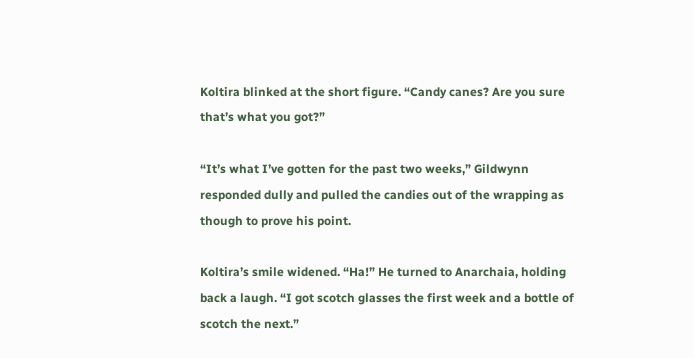Koltira blinked at the short figure. “Candy canes? Are you sure that’s what you got?”

“It’s what I’ve gotten for the past two weeks,” Gildwynn responded dully and pulled the candies out of the wrapping as though to prove his point.

Koltira’s smile widened. “Ha!” He turned to Anarchaia, holding back a laugh. “I got scotch glasses the first week and a bottle of scotch the next.”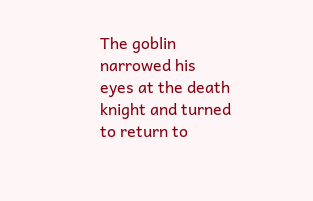The goblin narrowed his eyes at the death knight and turned to return to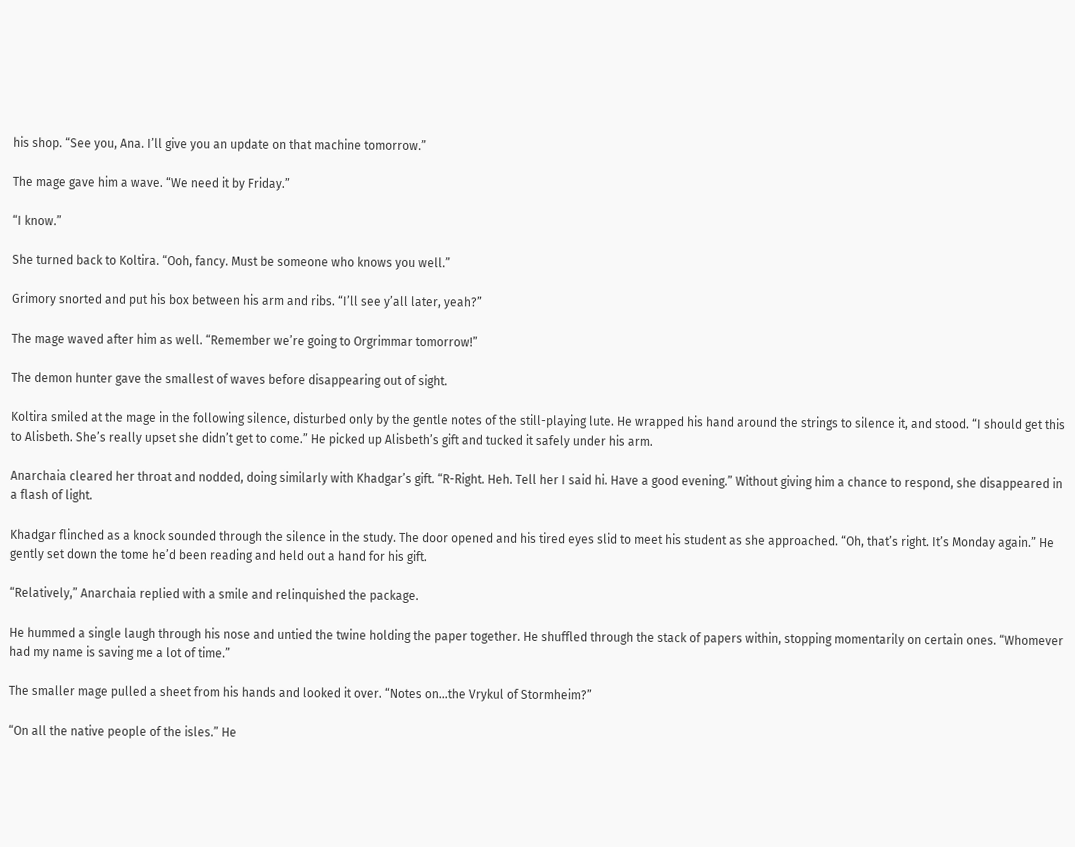his shop. “See you, Ana. I’ll give you an update on that machine tomorrow.”

The mage gave him a wave. “We need it by Friday.”

“I know.”

She turned back to Koltira. “Ooh, fancy. Must be someone who knows you well.”

Grimory snorted and put his box between his arm and ribs. “I’ll see y’all later, yeah?”

The mage waved after him as well. “Remember we’re going to Orgrimmar tomorrow!”

The demon hunter gave the smallest of waves before disappearing out of sight.

Koltira smiled at the mage in the following silence, disturbed only by the gentle notes of the still-playing lute. He wrapped his hand around the strings to silence it, and stood. “I should get this to Alisbeth. She’s really upset she didn’t get to come.” He picked up Alisbeth’s gift and tucked it safely under his arm.

Anarchaia cleared her throat and nodded, doing similarly with Khadgar’s gift. “R-Right. Heh. Tell her I said hi. Have a good evening.” Without giving him a chance to respond, she disappeared in a flash of light.

Khadgar flinched as a knock sounded through the silence in the study. The door opened and his tired eyes slid to meet his student as she approached. “Oh, that’s right. It’s Monday again.” He gently set down the tome he’d been reading and held out a hand for his gift.

“Relatively,” Anarchaia replied with a smile and relinquished the package.

He hummed a single laugh through his nose and untied the twine holding the paper together. He shuffled through the stack of papers within, stopping momentarily on certain ones. “Whomever had my name is saving me a lot of time.”

The smaller mage pulled a sheet from his hands and looked it over. “Notes on…the Vrykul of Stormheim?”

“On all the native people of the isles.” He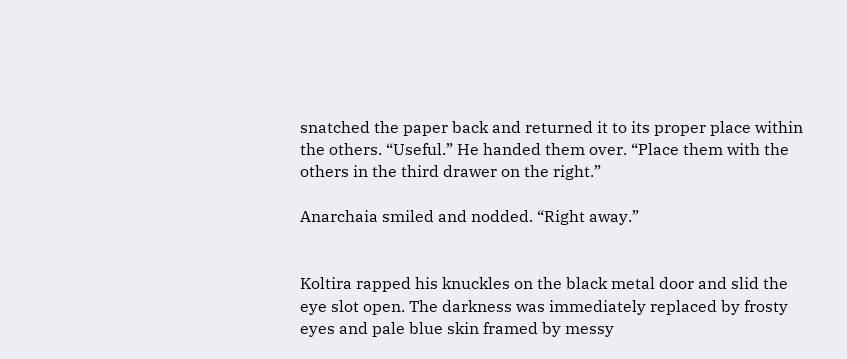snatched the paper back and returned it to its proper place within the others. “Useful.” He handed them over. “Place them with the others in the third drawer on the right.”

Anarchaia smiled and nodded. “Right away.”


Koltira rapped his knuckles on the black metal door and slid the eye slot open. The darkness was immediately replaced by frosty eyes and pale blue skin framed by messy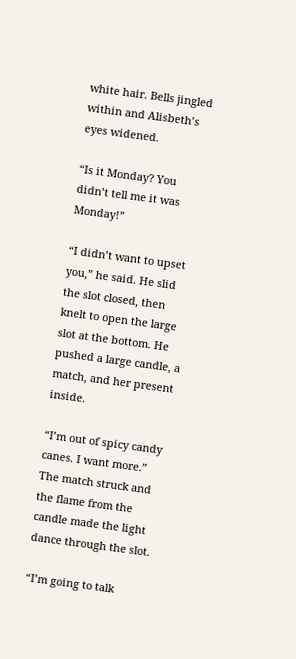white hair. Bells jingled within and Alisbeth’s eyes widened.

“Is it Monday? You didn’t tell me it was Monday!”

“I didn’t want to upset you,” he said. He slid the slot closed, then knelt to open the large slot at the bottom. He pushed a large candle, a match, and her present inside.

“I’m out of spicy candy canes. I want more.” The match struck and the flame from the candle made the light dance through the slot.

“I’m going to talk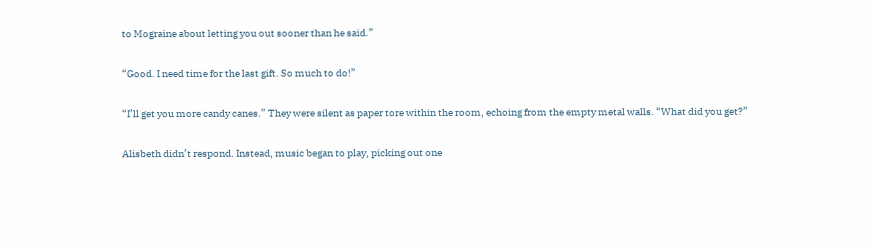to Mograine about letting you out sooner than he said.”

“Good. I need time for the last gift. So much to do!”

“I’ll get you more candy canes.” They were silent as paper tore within the room, echoing from the empty metal walls. “What did you get?”

Alisbeth didn’t respond. Instead, music began to play, picking out one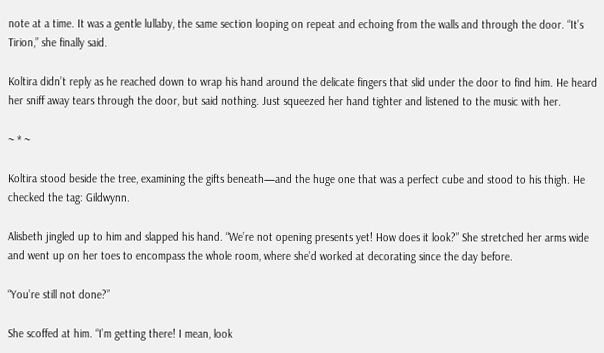note at a time. It was a gentle lullaby, the same section looping on repeat and echoing from the walls and through the door. “It’s Tirion,” she finally said.

Koltira didn’t reply as he reached down to wrap his hand around the delicate fingers that slid under the door to find him. He heard her sniff away tears through the door, but said nothing. Just squeezed her hand tighter and listened to the music with her.

~ * ~

Koltira stood beside the tree, examining the gifts beneath—and the huge one that was a perfect cube and stood to his thigh. He checked the tag: Gildwynn.

Alisbeth jingled up to him and slapped his hand. “We’re not opening presents yet! How does it look?” She stretched her arms wide and went up on her toes to encompass the whole room, where she’d worked at decorating since the day before.

“You’re still not done?”

She scoffed at him. “I’m getting there! I mean, look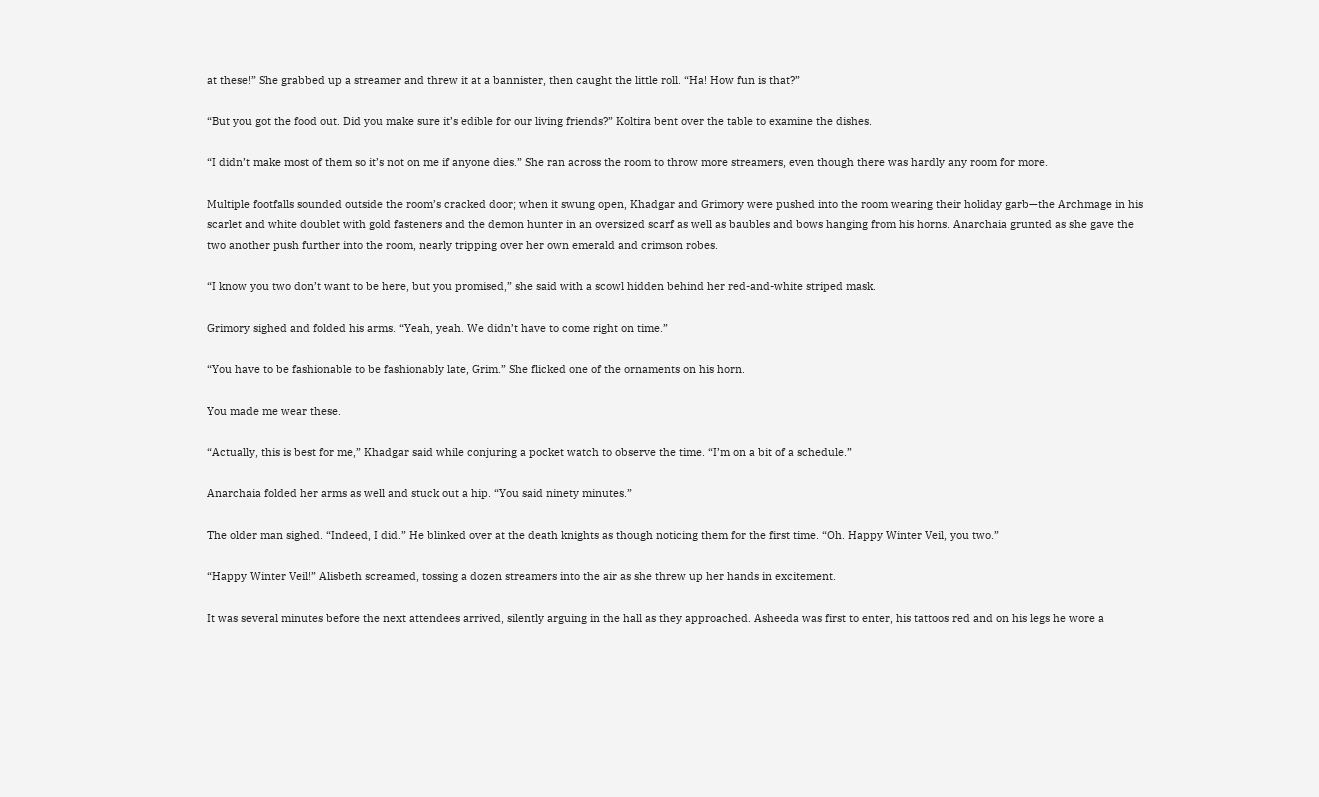at these!” She grabbed up a streamer and threw it at a bannister, then caught the little roll. “Ha! How fun is that?”

“But you got the food out. Did you make sure it’s edible for our living friends?” Koltira bent over the table to examine the dishes.

“I didn’t make most of them so it’s not on me if anyone dies.” She ran across the room to throw more streamers, even though there was hardly any room for more.

Multiple footfalls sounded outside the room’s cracked door; when it swung open, Khadgar and Grimory were pushed into the room wearing their holiday garb—the Archmage in his scarlet and white doublet with gold fasteners and the demon hunter in an oversized scarf as well as baubles and bows hanging from his horns. Anarchaia grunted as she gave the two another push further into the room, nearly tripping over her own emerald and crimson robes.

“I know you two don’t want to be here, but you promised,” she said with a scowl hidden behind her red-and-white striped mask.

Grimory sighed and folded his arms. “Yeah, yeah. We didn’t have to come right on time.”

“You have to be fashionable to be fashionably late, Grim.” She flicked one of the ornaments on his horn.

You made me wear these.

“Actually, this is best for me,” Khadgar said while conjuring a pocket watch to observe the time. “I’m on a bit of a schedule.”

Anarchaia folded her arms as well and stuck out a hip. “You said ninety minutes.”

The older man sighed. “Indeed, I did.” He blinked over at the death knights as though noticing them for the first time. “Oh. Happy Winter Veil, you two.”

“Happy Winter Veil!” Alisbeth screamed, tossing a dozen streamers into the air as she threw up her hands in excitement.

It was several minutes before the next attendees arrived, silently arguing in the hall as they approached. Asheeda was first to enter, his tattoos red and on his legs he wore a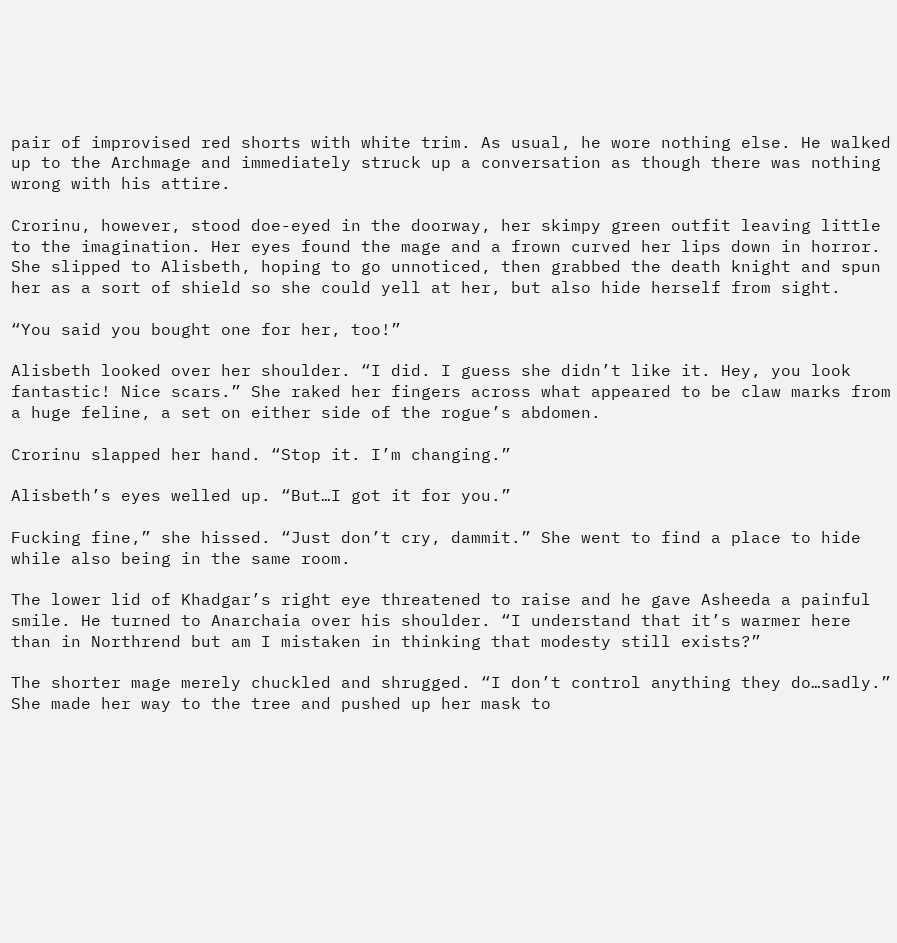pair of improvised red shorts with white trim. As usual, he wore nothing else. He walked up to the Archmage and immediately struck up a conversation as though there was nothing wrong with his attire.

Crorinu, however, stood doe-eyed in the doorway, her skimpy green outfit leaving little to the imagination. Her eyes found the mage and a frown curved her lips down in horror. She slipped to Alisbeth, hoping to go unnoticed, then grabbed the death knight and spun her as a sort of shield so she could yell at her, but also hide herself from sight.

“You said you bought one for her, too!”

Alisbeth looked over her shoulder. “I did. I guess she didn’t like it. Hey, you look fantastic! Nice scars.” She raked her fingers across what appeared to be claw marks from a huge feline, a set on either side of the rogue’s abdomen.

Crorinu slapped her hand. “Stop it. I’m changing.”

Alisbeth’s eyes welled up. “But…I got it for you.”

Fucking fine,” she hissed. “Just don’t cry, dammit.” She went to find a place to hide while also being in the same room.

The lower lid of Khadgar’s right eye threatened to raise and he gave Asheeda a painful smile. He turned to Anarchaia over his shoulder. “I understand that it’s warmer here than in Northrend but am I mistaken in thinking that modesty still exists?”

The shorter mage merely chuckled and shrugged. “I don’t control anything they do…sadly.” She made her way to the tree and pushed up her mask to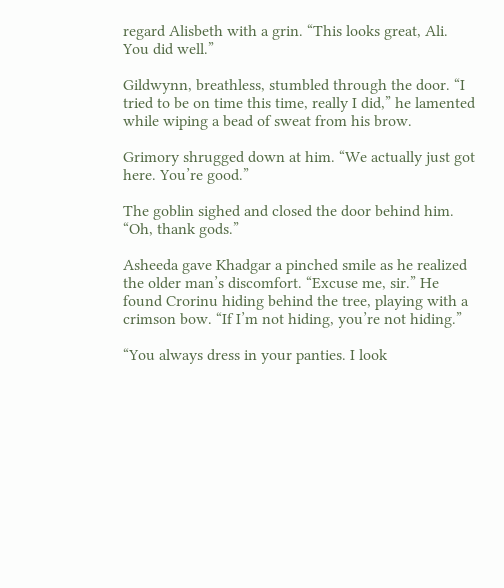regard Alisbeth with a grin. “This looks great, Ali. You did well.”

Gildwynn, breathless, stumbled through the door. “I tried to be on time this time, really I did,” he lamented while wiping a bead of sweat from his brow.

Grimory shrugged down at him. “We actually just got here. You’re good.”

The goblin sighed and closed the door behind him. “Oh, thank gods.”

Asheeda gave Khadgar a pinched smile as he realized the older man’s discomfort. “Excuse me, sir.” He found Crorinu hiding behind the tree, playing with a crimson bow. “If I’m not hiding, you’re not hiding.”

“You always dress in your panties. I look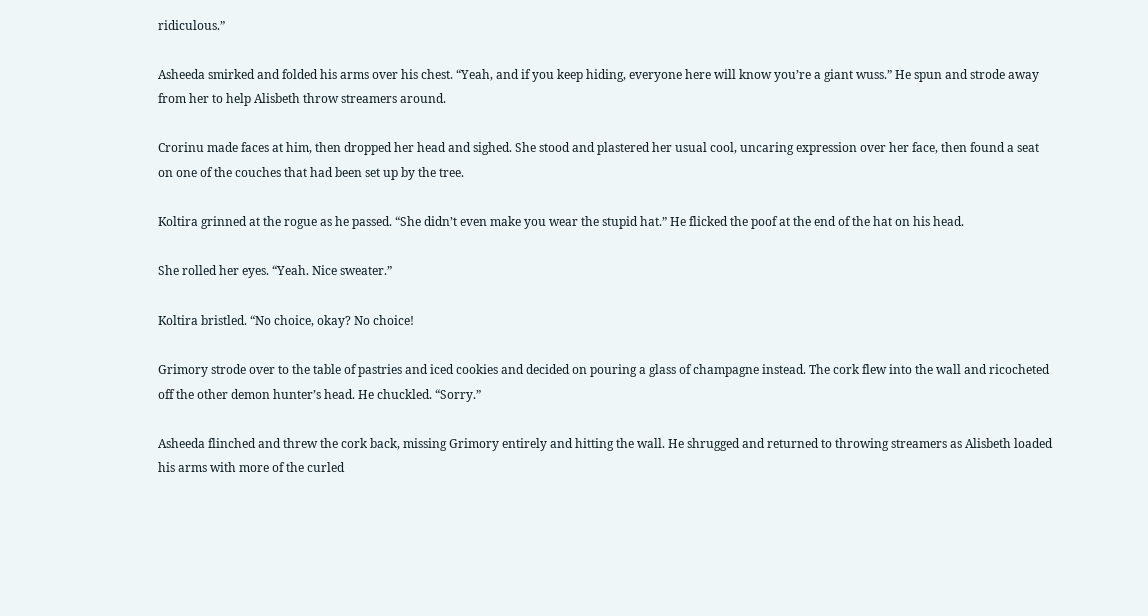ridiculous.”

Asheeda smirked and folded his arms over his chest. “Yeah, and if you keep hiding, everyone here will know you’re a giant wuss.” He spun and strode away from her to help Alisbeth throw streamers around.

Crorinu made faces at him, then dropped her head and sighed. She stood and plastered her usual cool, uncaring expression over her face, then found a seat on one of the couches that had been set up by the tree.

Koltira grinned at the rogue as he passed. “She didn’t even make you wear the stupid hat.” He flicked the poof at the end of the hat on his head.

She rolled her eyes. “Yeah. Nice sweater.”

Koltira bristled. “No choice, okay? No choice!

Grimory strode over to the table of pastries and iced cookies and decided on pouring a glass of champagne instead. The cork flew into the wall and ricocheted off the other demon hunter’s head. He chuckled. “Sorry.”

Asheeda flinched and threw the cork back, missing Grimory entirely and hitting the wall. He shrugged and returned to throwing streamers as Alisbeth loaded his arms with more of the curled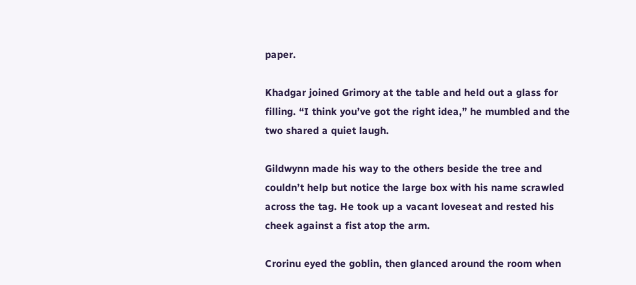paper.

Khadgar joined Grimory at the table and held out a glass for filling. “I think you’ve got the right idea,” he mumbled and the two shared a quiet laugh.

Gildwynn made his way to the others beside the tree and couldn’t help but notice the large box with his name scrawled across the tag. He took up a vacant loveseat and rested his cheek against a fist atop the arm.

Crorinu eyed the goblin, then glanced around the room when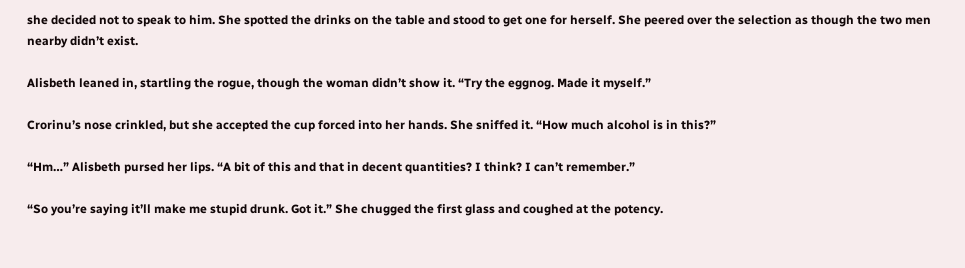she decided not to speak to him. She spotted the drinks on the table and stood to get one for herself. She peered over the selection as though the two men nearby didn’t exist.

Alisbeth leaned in, startling the rogue, though the woman didn’t show it. “Try the eggnog. Made it myself.”

Crorinu’s nose crinkled, but she accepted the cup forced into her hands. She sniffed it. “How much alcohol is in this?”

“Hm…” Alisbeth pursed her lips. “A bit of this and that in decent quantities? I think? I can’t remember.”

“So you’re saying it’ll make me stupid drunk. Got it.” She chugged the first glass and coughed at the potency.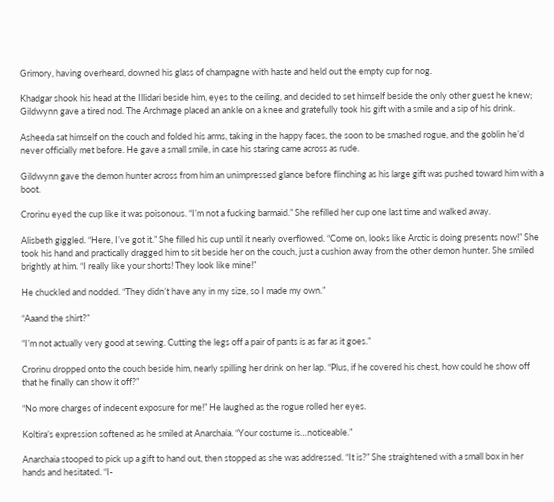Grimory, having overheard, downed his glass of champagne with haste and held out the empty cup for nog.

Khadgar shook his head at the Illidari beside him, eyes to the ceiling, and decided to set himself beside the only other guest he knew; Gildwynn gave a tired nod. The Archmage placed an ankle on a knee and gratefully took his gift with a smile and a sip of his drink.

Asheeda sat himself on the couch and folded his arms, taking in the happy faces, the soon to be smashed rogue, and the goblin he’d never officially met before. He gave a small smile, in case his staring came across as rude.

Gildwynn gave the demon hunter across from him an unimpressed glance before flinching as his large gift was pushed toward him with a boot.

Crorinu eyed the cup like it was poisonous. “I’m not a fucking barmaid.” She refilled her cup one last time and walked away.

Alisbeth giggled. “Here, I’ve got it.” She filled his cup until it nearly overflowed. “Come on, looks like Arctic is doing presents now!” She took his hand and practically dragged him to sit beside her on the couch, just a cushion away from the other demon hunter. She smiled brightly at him. “I really like your shorts! They look like mine!”

He chuckled and nodded. “They didn’t have any in my size, so I made my own.”

“Aaand the shirt?”

“I’m not actually very good at sewing. Cutting the legs off a pair of pants is as far as it goes.”

Crorinu dropped onto the couch beside him, nearly spilling her drink on her lap. “Plus, if he covered his chest, how could he show off that he finally can show it off?”

“No more charges of indecent exposure for me!” He laughed as the rogue rolled her eyes.

Koltira’s expression softened as he smiled at Anarchaia. “Your costume is…noticeable.”

Anarchaia stooped to pick up a gift to hand out, then stopped as she was addressed. “It is?” She straightened with a small box in her hands and hesitated. “I-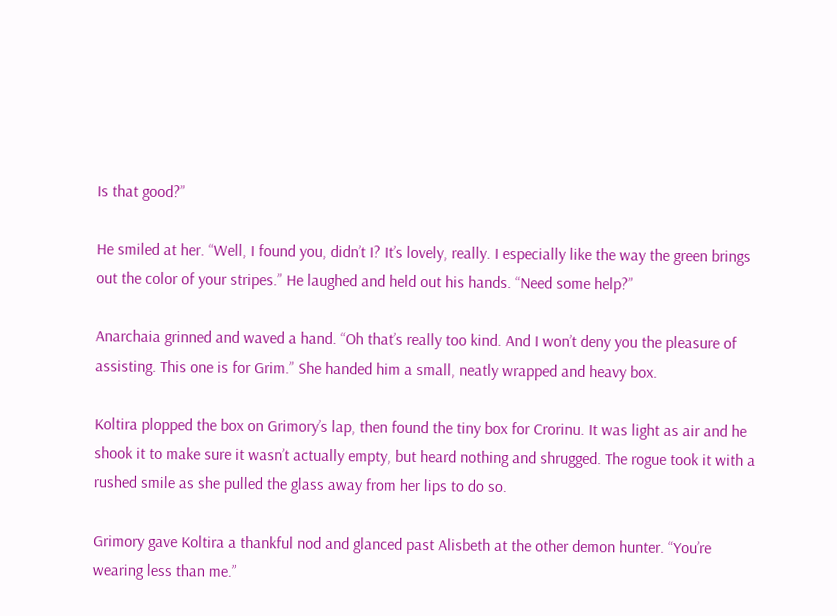Is that good?”

He smiled at her. “Well, I found you, didn’t I? It’s lovely, really. I especially like the way the green brings out the color of your stripes.” He laughed and held out his hands. “Need some help?”

Anarchaia grinned and waved a hand. “Oh that’s really too kind. And I won’t deny you the pleasure of assisting. This one is for Grim.” She handed him a small, neatly wrapped and heavy box.

Koltira plopped the box on Grimory’s lap, then found the tiny box for Crorinu. It was light as air and he shook it to make sure it wasn’t actually empty, but heard nothing and shrugged. The rogue took it with a rushed smile as she pulled the glass away from her lips to do so.

Grimory gave Koltira a thankful nod and glanced past Alisbeth at the other demon hunter. “You’re wearing less than me.”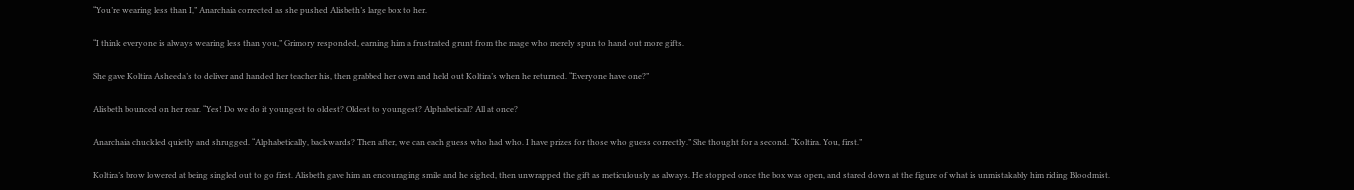“You’re wearing less than I,” Anarchaia corrected as she pushed Alisbeth’s large box to her.

“I think everyone is always wearing less than you,” Grimory responded, earning him a frustrated grunt from the mage who merely spun to hand out more gifts.

She gave Koltira Asheeda’s to deliver and handed her teacher his, then grabbed her own and held out Koltira’s when he returned. “Everyone have one?”

Alisbeth bounced on her rear. “Yes! Do we do it youngest to oldest? Oldest to youngest? Alphabetical? All at once?

Anarchaia chuckled quietly and shrugged. “Alphabetically, backwards? Then after, we can each guess who had who. I have prizes for those who guess correctly.” She thought for a second. “Koltira. You, first.”

Koltira’s brow lowered at being singled out to go first. Alisbeth gave him an encouraging smile and he sighed, then unwrapped the gift as meticulously as always. He stopped once the box was open, and stared down at the figure of what is unmistakably him riding Bloodmist.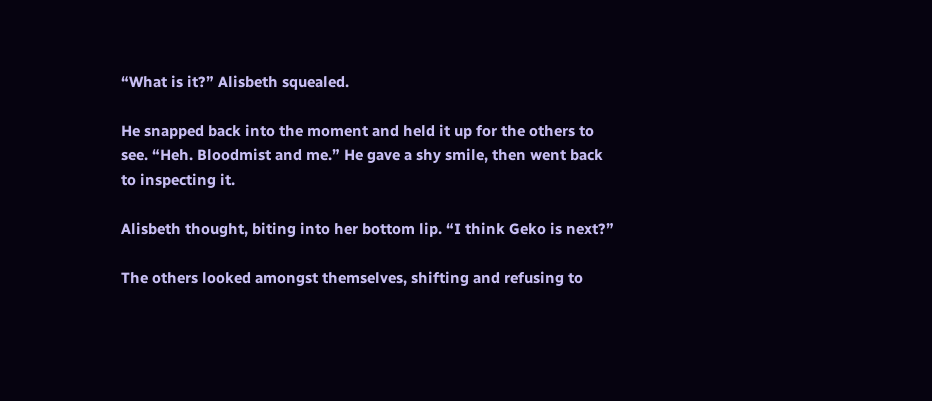“What is it?” Alisbeth squealed.

He snapped back into the moment and held it up for the others to see. “Heh. Bloodmist and me.” He gave a shy smile, then went back to inspecting it.

Alisbeth thought, biting into her bottom lip. “I think Geko is next?”

The others looked amongst themselves, shifting and refusing to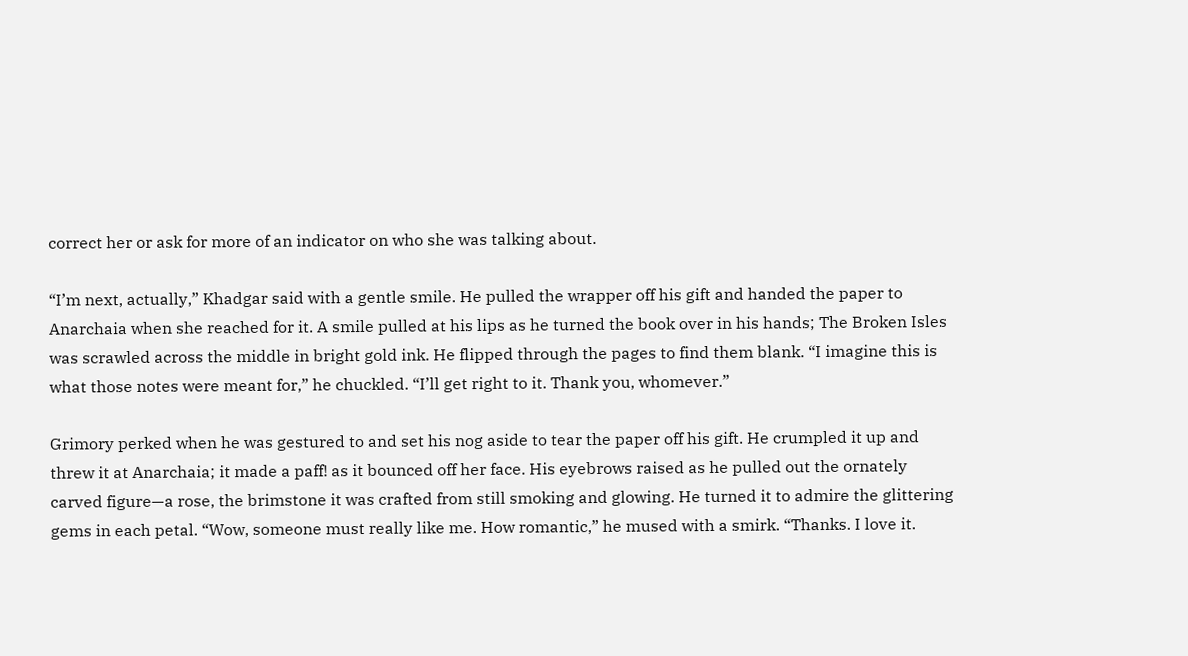correct her or ask for more of an indicator on who she was talking about.

“I’m next, actually,” Khadgar said with a gentle smile. He pulled the wrapper off his gift and handed the paper to Anarchaia when she reached for it. A smile pulled at his lips as he turned the book over in his hands; The Broken Isles was scrawled across the middle in bright gold ink. He flipped through the pages to find them blank. “I imagine this is what those notes were meant for,” he chuckled. “I’ll get right to it. Thank you, whomever.”

Grimory perked when he was gestured to and set his nog aside to tear the paper off his gift. He crumpled it up and threw it at Anarchaia; it made a paff! as it bounced off her face. His eyebrows raised as he pulled out the ornately carved figure—a rose, the brimstone it was crafted from still smoking and glowing. He turned it to admire the glittering gems in each petal. “Wow, someone must really like me. How romantic,” he mused with a smirk. “Thanks. I love it.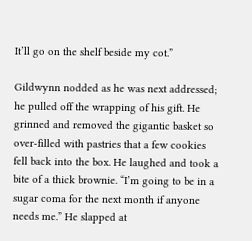It’ll go on the shelf beside my cot.”

Gildwynn nodded as he was next addressed; he pulled off the wrapping of his gift. He grinned and removed the gigantic basket so over-filled with pastries that a few cookies fell back into the box. He laughed and took a bite of a thick brownie. “I’m going to be in a sugar coma for the next month if anyone needs me.” He slapped at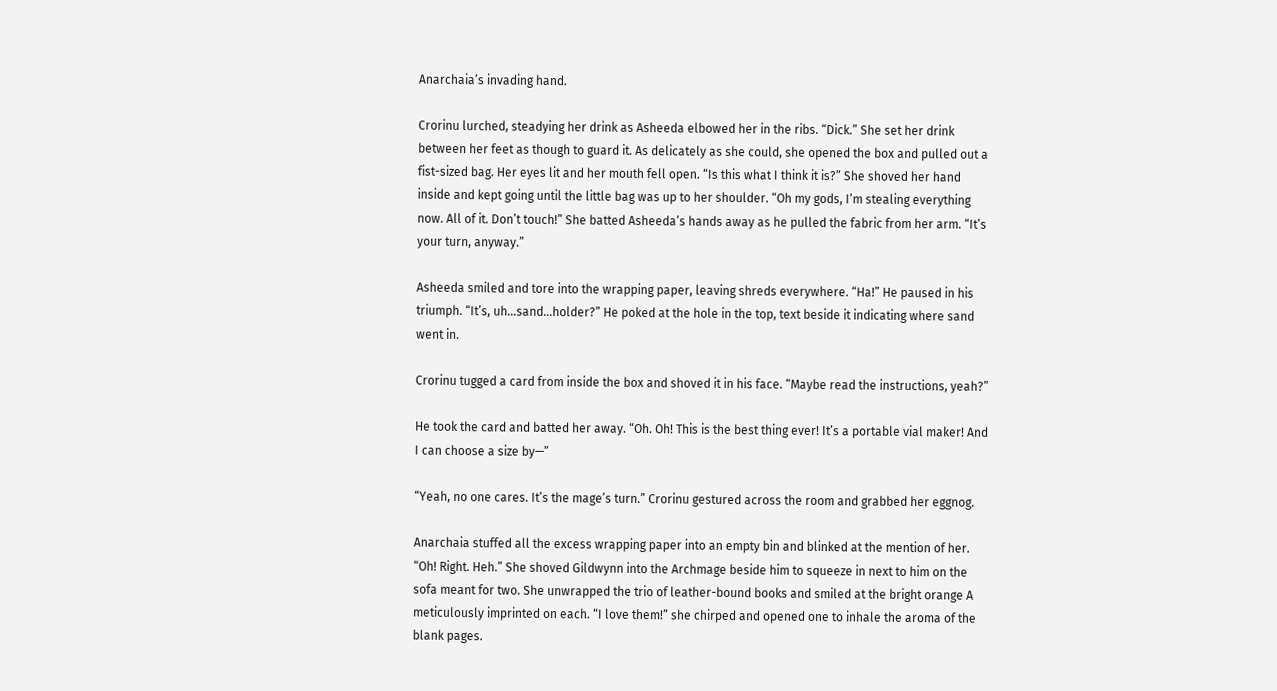Anarchaia’s invading hand.

Crorinu lurched, steadying her drink as Asheeda elbowed her in the ribs. “Dick.” She set her drink between her feet as though to guard it. As delicately as she could, she opened the box and pulled out a fist-sized bag. Her eyes lit and her mouth fell open. “Is this what I think it is?” She shoved her hand inside and kept going until the little bag was up to her shoulder. “Oh my gods, I’m stealing everything now. All of it. Don’t touch!” She batted Asheeda’s hands away as he pulled the fabric from her arm. “It’s your turn, anyway.”

Asheeda smiled and tore into the wrapping paper, leaving shreds everywhere. “Ha!” He paused in his triumph. “It’s, uh…sand…holder?” He poked at the hole in the top, text beside it indicating where sand went in.

Crorinu tugged a card from inside the box and shoved it in his face. “Maybe read the instructions, yeah?”

He took the card and batted her away. “Oh. Oh! This is the best thing ever! It’s a portable vial maker! And I can choose a size by—”

“Yeah, no one cares. It’s the mage’s turn.” Crorinu gestured across the room and grabbed her eggnog.

Anarchaia stuffed all the excess wrapping paper into an empty bin and blinked at the mention of her. “Oh! Right. Heh.” She shoved Gildwynn into the Archmage beside him to squeeze in next to him on the sofa meant for two. She unwrapped the trio of leather-bound books and smiled at the bright orange A meticulously imprinted on each. “I love them!” she chirped and opened one to inhale the aroma of the blank pages.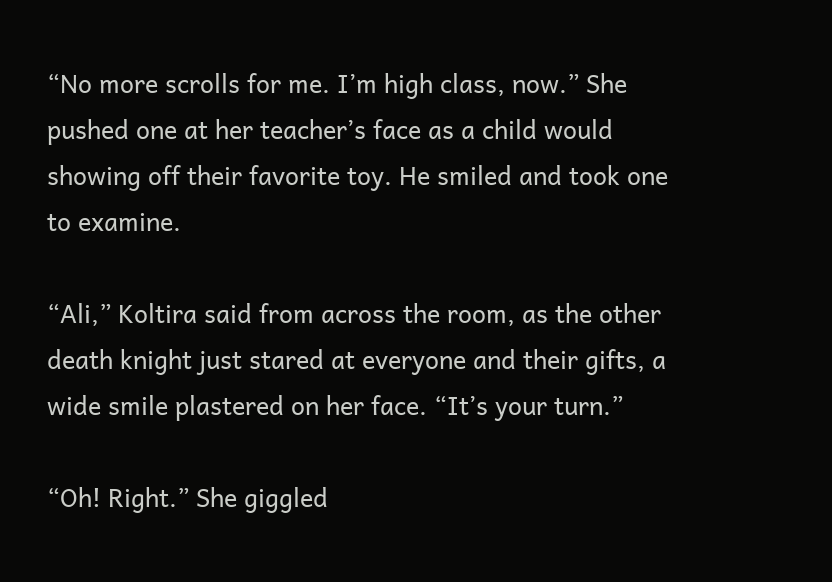“No more scrolls for me. I’m high class, now.” She pushed one at her teacher’s face as a child would showing off their favorite toy. He smiled and took one to examine.

“Ali,” Koltira said from across the room, as the other death knight just stared at everyone and their gifts, a wide smile plastered on her face. “It’s your turn.”

“Oh! Right.” She giggled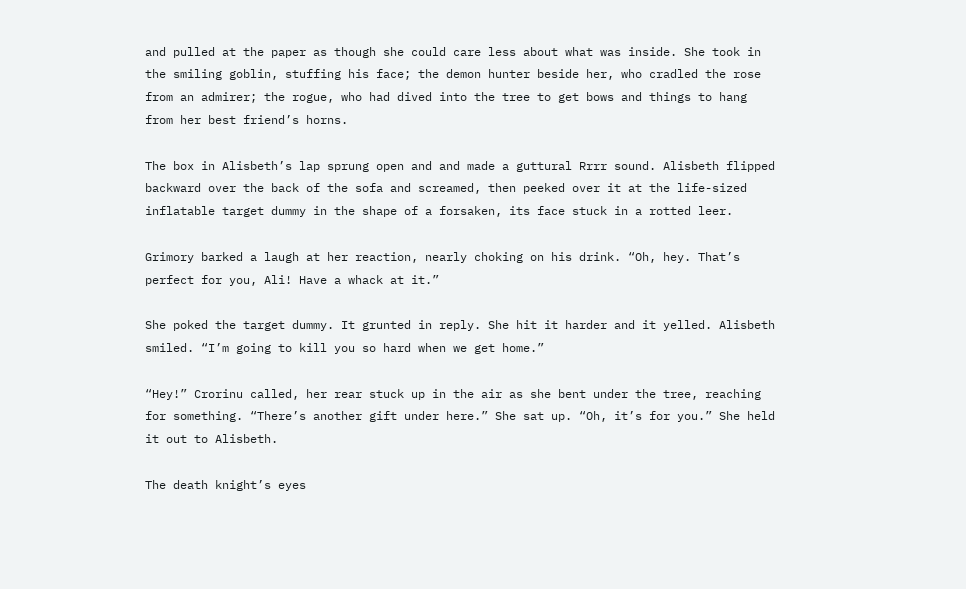and pulled at the paper as though she could care less about what was inside. She took in the smiling goblin, stuffing his face; the demon hunter beside her, who cradled the rose from an admirer; the rogue, who had dived into the tree to get bows and things to hang from her best friend’s horns.

The box in Alisbeth’s lap sprung open and and made a guttural Rrrr sound. Alisbeth flipped backward over the back of the sofa and screamed, then peeked over it at the life-sized inflatable target dummy in the shape of a forsaken, its face stuck in a rotted leer.

Grimory barked a laugh at her reaction, nearly choking on his drink. “Oh, hey. That’s perfect for you, Ali! Have a whack at it.”

She poked the target dummy. It grunted in reply. She hit it harder and it yelled. Alisbeth smiled. “I’m going to kill you so hard when we get home.”

“Hey!” Crorinu called, her rear stuck up in the air as she bent under the tree, reaching for something. “There’s another gift under here.” She sat up. “Oh, it’s for you.” She held it out to Alisbeth.

The death knight’s eyes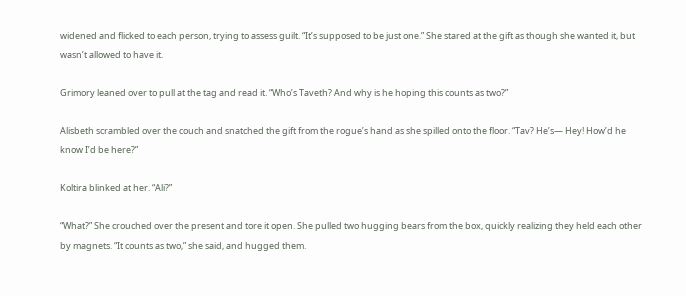widened and flicked to each person, trying to assess guilt. “It’s supposed to be just one.” She stared at the gift as though she wanted it, but wasn’t allowed to have it.

Grimory leaned over to pull at the tag and read it. “Who’s Taveth? And why is he hoping this counts as two?”

Alisbeth scrambled over the couch and snatched the gift from the rogue’s hand as she spilled onto the floor. “Tav? He’s— Hey! How’d he know I’d be here?”

Koltira blinked at her. “Ali?”

“What?” She crouched over the present and tore it open. She pulled two hugging bears from the box, quickly realizing they held each other by magnets. “It counts as two,” she said, and hugged them.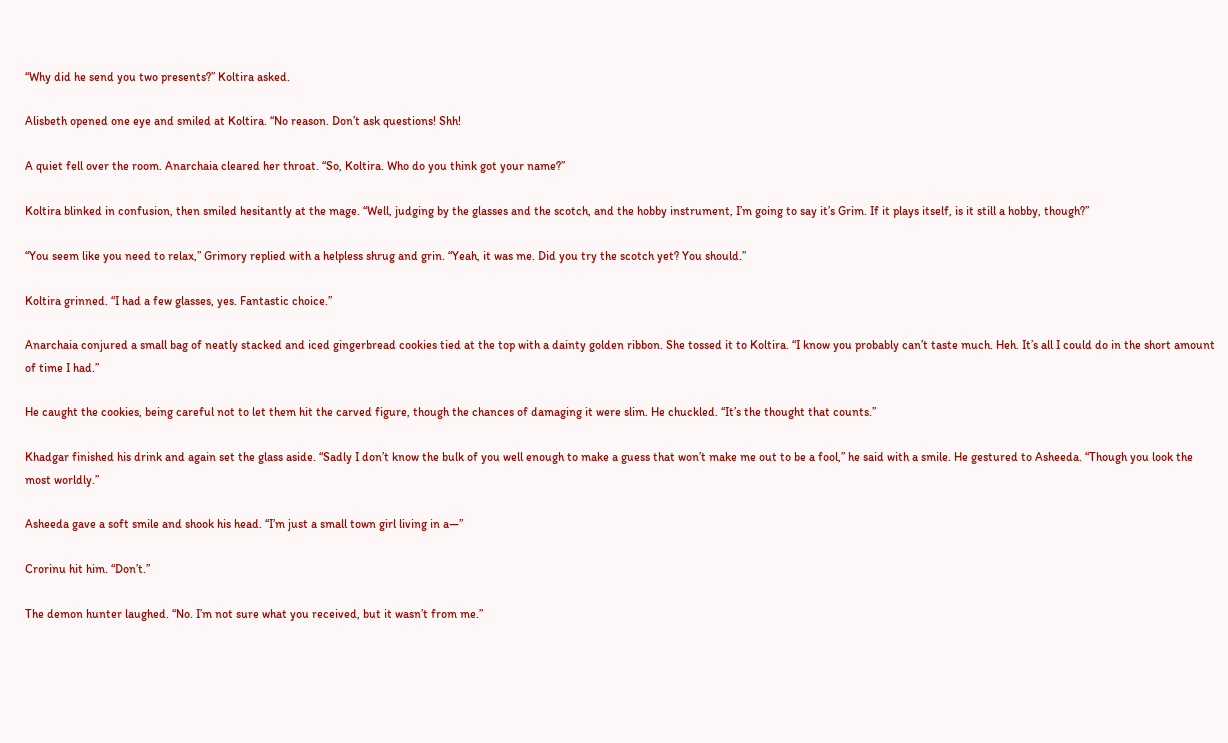“Why did he send you two presents?” Koltira asked.

Alisbeth opened one eye and smiled at Koltira. “No reason. Don’t ask questions! Shh!

A quiet fell over the room. Anarchaia cleared her throat. “So, Koltira. Who do you think got your name?”

Koltira blinked in confusion, then smiled hesitantly at the mage. “Well, judging by the glasses and the scotch, and the hobby instrument, I’m going to say it’s Grim. If it plays itself, is it still a hobby, though?”

“You seem like you need to relax,” Grimory replied with a helpless shrug and grin. “Yeah, it was me. Did you try the scotch yet? You should.”

Koltira grinned. “I had a few glasses, yes. Fantastic choice.”

Anarchaia conjured a small bag of neatly stacked and iced gingerbread cookies tied at the top with a dainty golden ribbon. She tossed it to Koltira. “I know you probably can’t taste much. Heh. It’s all I could do in the short amount of time I had.”

He caught the cookies, being careful not to let them hit the carved figure, though the chances of damaging it were slim. He chuckled. “It’s the thought that counts.”

Khadgar finished his drink and again set the glass aside. “Sadly I don’t know the bulk of you well enough to make a guess that won’t make me out to be a fool,” he said with a smile. He gestured to Asheeda. “Though you look the most worldly.”

Asheeda gave a soft smile and shook his head. “I’m just a small town girl living in a—”

Crorinu hit him. “Don’t.”

The demon hunter laughed. “No. I’m not sure what you received, but it wasn’t from me.”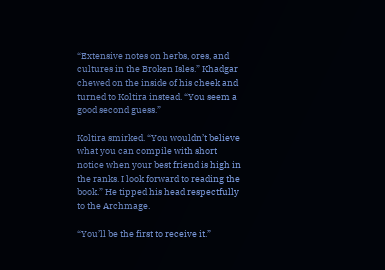“Extensive notes on herbs, ores, and cultures in the Broken Isles.” Khadgar chewed on the inside of his cheek and turned to Koltira instead. “You seem a good second guess.”

Koltira smirked. “You wouldn’t believe what you can compile with short notice when your best friend is high in the ranks. I look forward to reading the book.” He tipped his head respectfully to the Archmage.

“You’ll be the first to receive it.”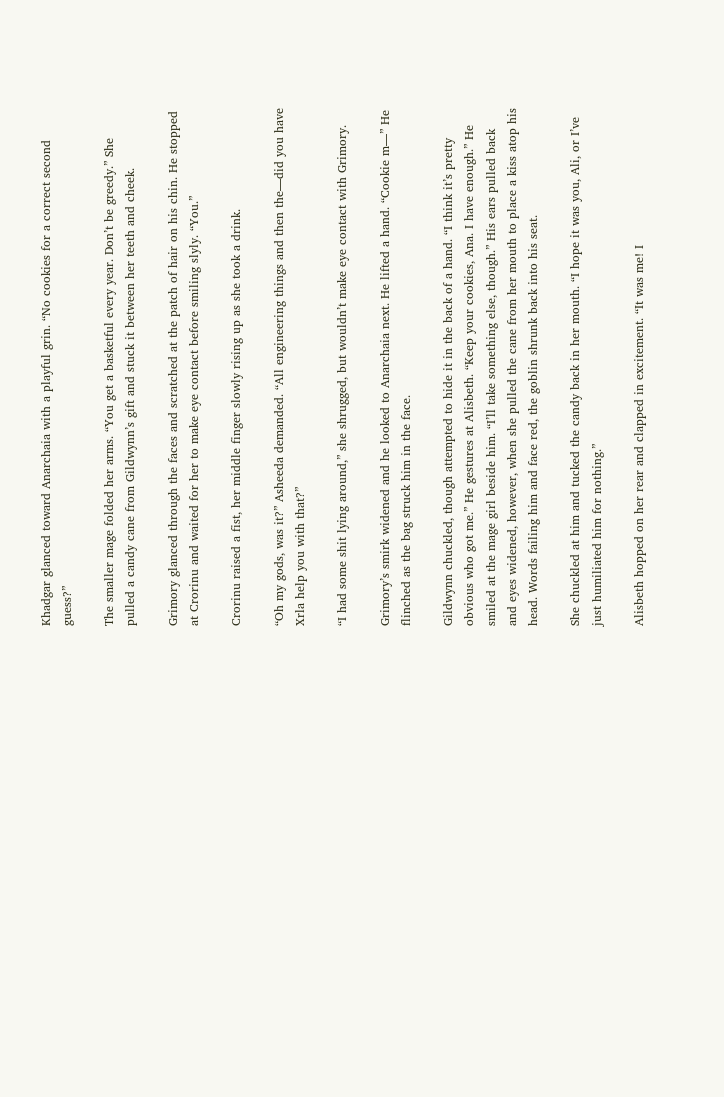Khadgar glanced toward Anarchaia with a playful grin. “No cookies for a correct second guess?”

The smaller mage folded her arms. “You get a basketful every year. Don’t be greedy.” She pulled a candy cane from Gildwynn’s gift and stuck it between her teeth and cheek.

Grimory glanced through the faces and scratched at the patch of hair on his chin. He stopped at Crorinu and waited for her to make eye contact before smiling slyly. “You.”

Crorinu raised a fist, her middle finger slowly rising up as she took a drink.

“Oh my gods, was it?” Asheeda demanded. “All engineering things and then the—did you have Xrla help you with that?”

“I had some shit lying around,” she shrugged, but wouldn’t make eye contact with Grimory.

Grimory’s smirk widened and he looked to Anarchaia next. He lifted a hand. “Cookie m—” He flinched as the bag struck him in the face.

Gildwynn chuckled, though attempted to hide it in the back of a hand. “I think it’s pretty obvious who got me.” He gestures at Alisbeth. “Keep your cookies, Ana. I have enough.” He smiled at the mage girl beside him. “I’ll take something else, though.” His ears pulled back and eyes widened, however, when she pulled the cane from her mouth to place a kiss atop his head. Words failing him and face red, the goblin shrunk back into his seat.

She chuckled at him and tucked the candy back in her mouth. “I hope it was you, Ali, or I’ve just humiliated him for nothing.”

Alisbeth hopped on her rear and clapped in excitement. “It was me! I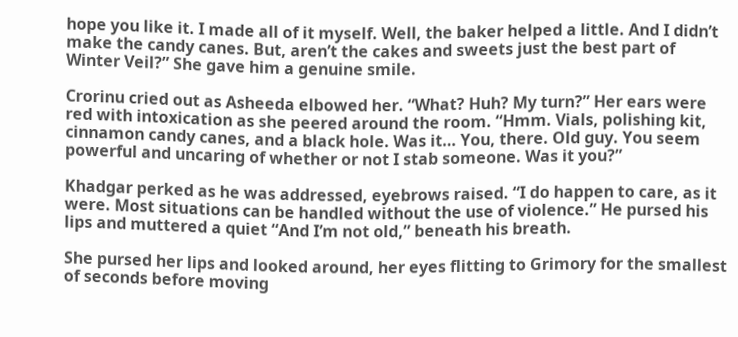hope you like it. I made all of it myself. Well, the baker helped a little. And I didn’t make the candy canes. But, aren’t the cakes and sweets just the best part of Winter Veil?” She gave him a genuine smile.

Crorinu cried out as Asheeda elbowed her. “What? Huh? My turn?” Her ears were red with intoxication as she peered around the room. “Hmm. Vials, polishing kit, cinnamon candy canes, and a black hole. Was it… You, there. Old guy. You seem powerful and uncaring of whether or not I stab someone. Was it you?”

Khadgar perked as he was addressed, eyebrows raised. “I do happen to care, as it were. Most situations can be handled without the use of violence.” He pursed his lips and muttered a quiet “And I’m not old,” beneath his breath.

She pursed her lips and looked around, her eyes flitting to Grimory for the smallest of seconds before moving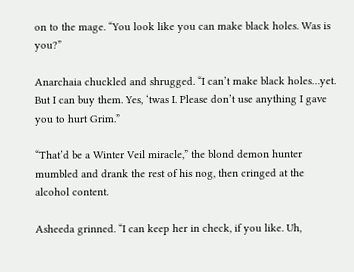on to the mage. “You look like you can make black holes. Was is you?”

Anarchaia chuckled and shrugged. “I can’t make black holes…yet. But I can buy them. Yes, ‘twas I. Please don’t use anything I gave you to hurt Grim.”

“That’d be a Winter Veil miracle,” the blond demon hunter mumbled and drank the rest of his nog, then cringed at the alcohol content.

Asheeda grinned. “I can keep her in check, if you like. Uh,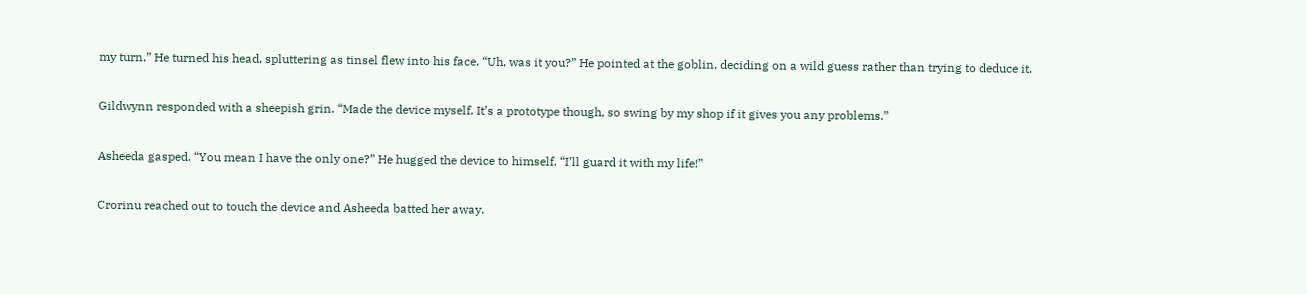my turn.” He turned his head, spluttering as tinsel flew into his face. “Uh, was it you?” He pointed at the goblin, deciding on a wild guess rather than trying to deduce it.

Gildwynn responded with a sheepish grin. “Made the device myself. It’s a prototype though, so swing by my shop if it gives you any problems.”

Asheeda gasped. “You mean I have the only one?” He hugged the device to himself. “I’ll guard it with my life!”

Crorinu reached out to touch the device and Asheeda batted her away.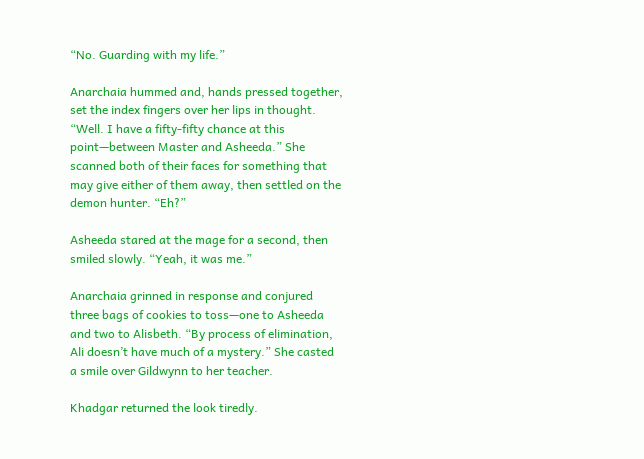“No. Guarding with my life.”

Anarchaia hummed and, hands pressed together, set the index fingers over her lips in thought. “Well. I have a fifty-fifty chance at this point—between Master and Asheeda.” She scanned both of their faces for something that may give either of them away, then settled on the demon hunter. “Eh?”

Asheeda stared at the mage for a second, then smiled slowly. “Yeah, it was me.”

Anarchaia grinned in response and conjured three bags of cookies to toss—one to Asheeda and two to Alisbeth. “By process of elimination, Ali doesn’t have much of a mystery.” She casted a smile over Gildwynn to her teacher.

Khadgar returned the look tiredly.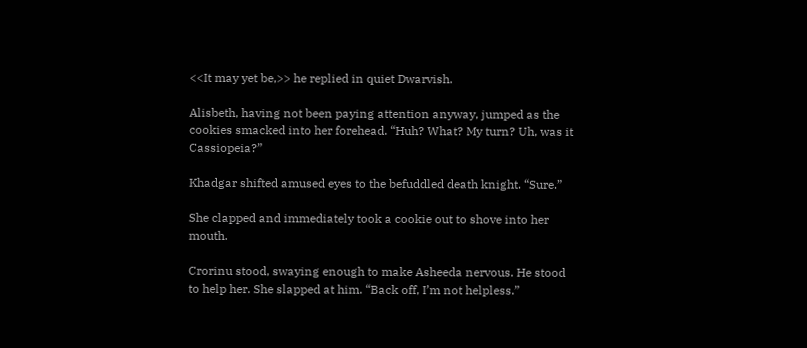<<It may yet be,>> he replied in quiet Dwarvish.

Alisbeth, having not been paying attention anyway, jumped as the cookies smacked into her forehead. “Huh? What? My turn? Uh, was it Cassiopeia?”

Khadgar shifted amused eyes to the befuddled death knight. “Sure.”

She clapped and immediately took a cookie out to shove into her mouth.

Crorinu stood, swaying enough to make Asheeda nervous. He stood to help her. She slapped at him. “Back off, I’m not helpless.”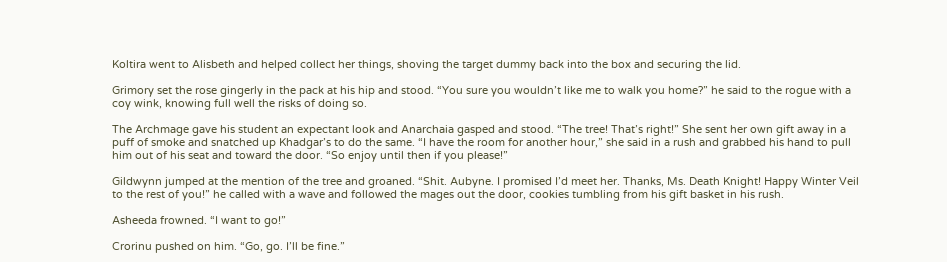Koltira went to Alisbeth and helped collect her things, shoving the target dummy back into the box and securing the lid.

Grimory set the rose gingerly in the pack at his hip and stood. “You sure you wouldn’t like me to walk you home?” he said to the rogue with a coy wink, knowing full well the risks of doing so.

The Archmage gave his student an expectant look and Anarchaia gasped and stood. “The tree! That’s right!” She sent her own gift away in a puff of smoke and snatched up Khadgar’s to do the same. “I have the room for another hour,” she said in a rush and grabbed his hand to pull him out of his seat and toward the door. “So enjoy until then if you please!”

Gildwynn jumped at the mention of the tree and groaned. “Shit. Aubyne. I promised I’d meet her. Thanks, Ms. Death Knight! Happy Winter Veil to the rest of you!” he called with a wave and followed the mages out the door, cookies tumbling from his gift basket in his rush.

Asheeda frowned. “I want to go!”

Crorinu pushed on him. “Go, go. I’ll be fine.”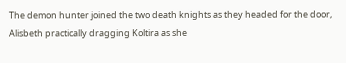The demon hunter joined the two death knights as they headed for the door, Alisbeth practically dragging Koltira as she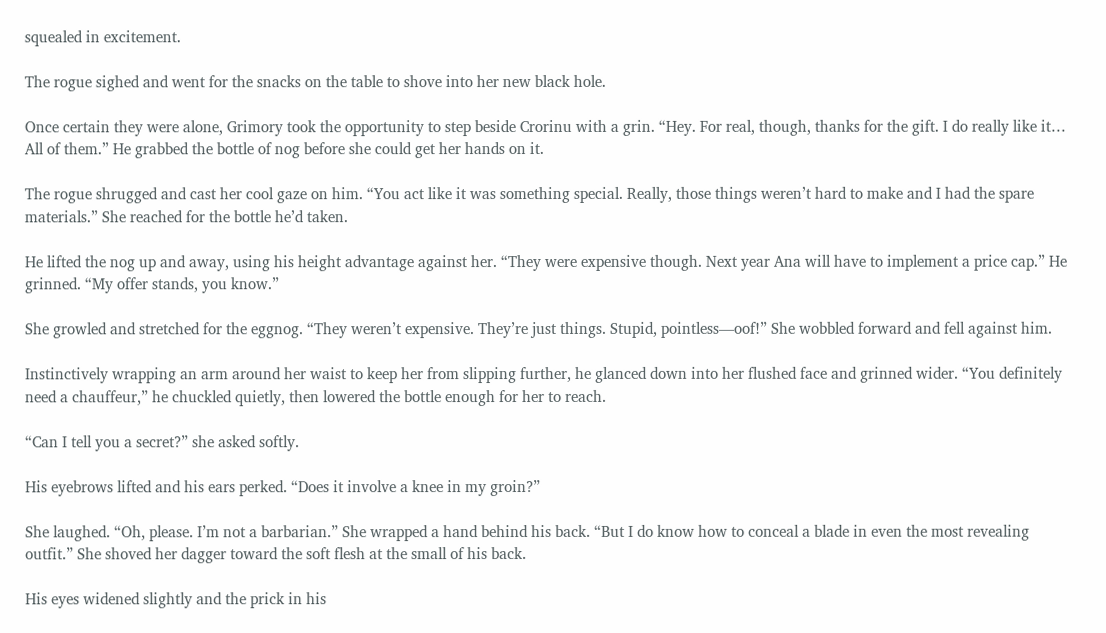squealed in excitement.

The rogue sighed and went for the snacks on the table to shove into her new black hole.

Once certain they were alone, Grimory took the opportunity to step beside Crorinu with a grin. “Hey. For real, though, thanks for the gift. I do really like it… All of them.” He grabbed the bottle of nog before she could get her hands on it.

The rogue shrugged and cast her cool gaze on him. “You act like it was something special. Really, those things weren’t hard to make and I had the spare materials.” She reached for the bottle he’d taken.

He lifted the nog up and away, using his height advantage against her. “They were expensive though. Next year Ana will have to implement a price cap.” He grinned. “My offer stands, you know.”

She growled and stretched for the eggnog. “They weren’t expensive. They’re just things. Stupid, pointless—oof!” She wobbled forward and fell against him.

Instinctively wrapping an arm around her waist to keep her from slipping further, he glanced down into her flushed face and grinned wider. “You definitely need a chauffeur,” he chuckled quietly, then lowered the bottle enough for her to reach.

“Can I tell you a secret?” she asked softly.

His eyebrows lifted and his ears perked. “Does it involve a knee in my groin?”

She laughed. “Oh, please. I’m not a barbarian.” She wrapped a hand behind his back. “But I do know how to conceal a blade in even the most revealing outfit.” She shoved her dagger toward the soft flesh at the small of his back.

His eyes widened slightly and the prick in his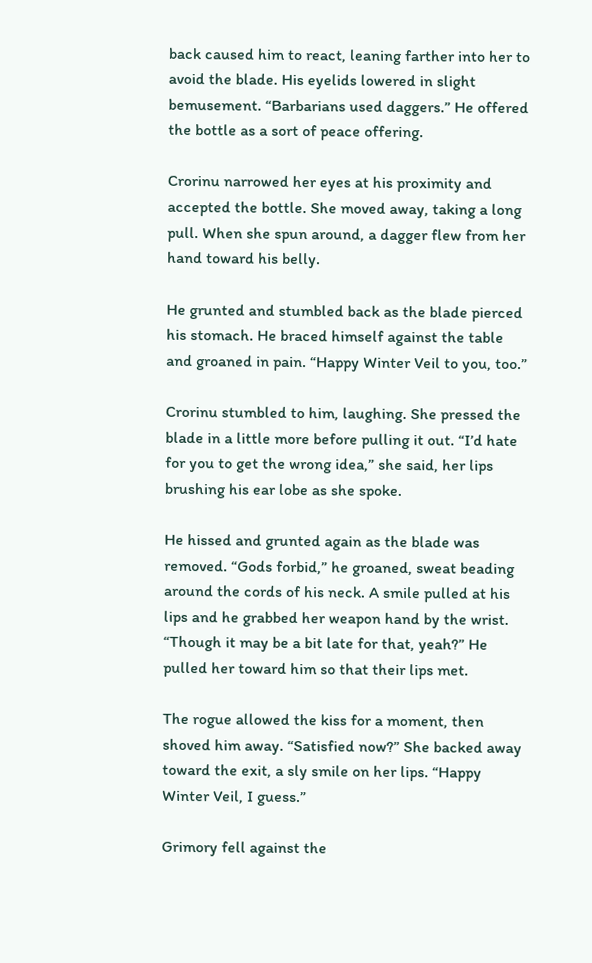back caused him to react, leaning farther into her to avoid the blade. His eyelids lowered in slight bemusement. “Barbarians used daggers.” He offered the bottle as a sort of peace offering.

Crorinu narrowed her eyes at his proximity and accepted the bottle. She moved away, taking a long pull. When she spun around, a dagger flew from her hand toward his belly.

He grunted and stumbled back as the blade pierced his stomach. He braced himself against the table and groaned in pain. “Happy Winter Veil to you, too.”

Crorinu stumbled to him, laughing. She pressed the blade in a little more before pulling it out. “I’d hate for you to get the wrong idea,” she said, her lips brushing his ear lobe as she spoke.

He hissed and grunted again as the blade was removed. “Gods forbid,” he groaned, sweat beading around the cords of his neck. A smile pulled at his lips and he grabbed her weapon hand by the wrist. “Though it may be a bit late for that, yeah?” He pulled her toward him so that their lips met.

The rogue allowed the kiss for a moment, then shoved him away. “Satisfied now?” She backed away toward the exit, a sly smile on her lips. “Happy Winter Veil, I guess.”

Grimory fell against the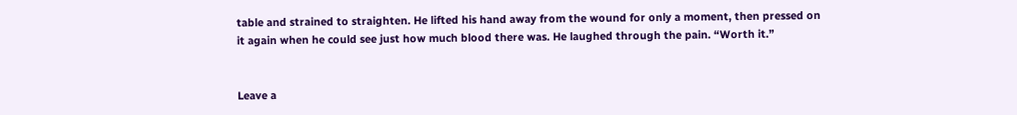table and strained to straighten. He lifted his hand away from the wound for only a moment, then pressed on it again when he could see just how much blood there was. He laughed through the pain. “Worth it.”


Leave a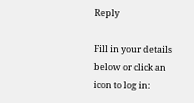Reply

Fill in your details below or click an icon to log in: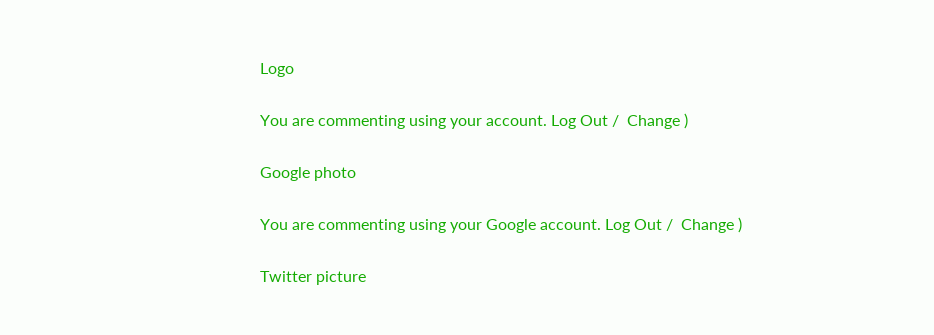Logo

You are commenting using your account. Log Out /  Change )

Google photo

You are commenting using your Google account. Log Out /  Change )

Twitter picture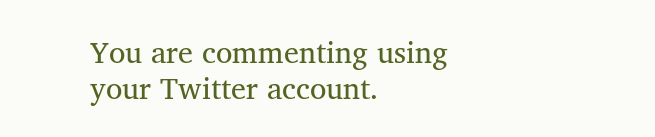You are commenting using your Twitter account.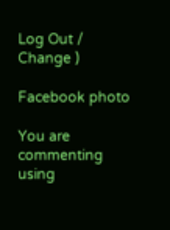Log Out /  Change )

Facebook photo

You are commenting using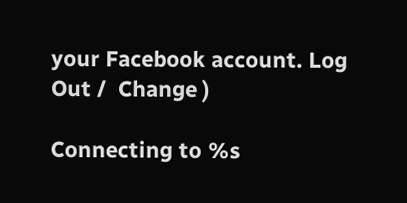your Facebook account. Log Out /  Change )

Connecting to %s